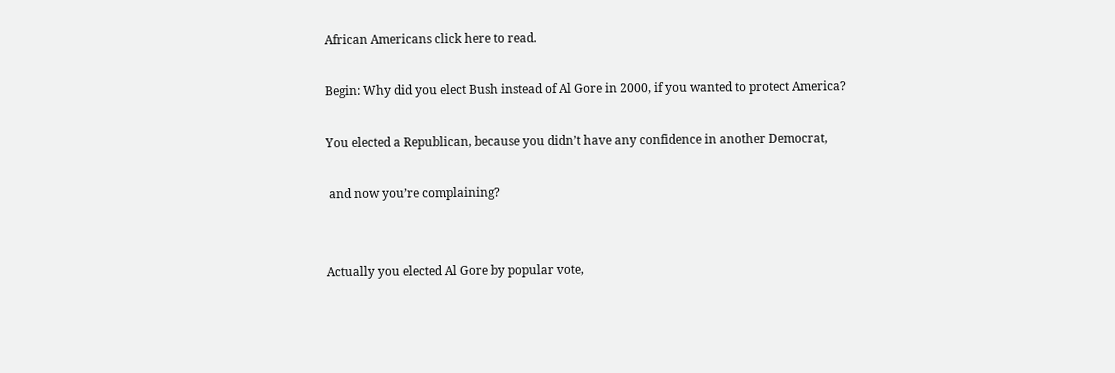African Americans click here to read.

Begin: Why did you elect Bush instead of Al Gore in 2000, if you wanted to protect America?

You elected a Republican, because you didn’t have any confidence in another Democrat,

 and now you’re complaining?


Actually you elected Al Gore by popular vote,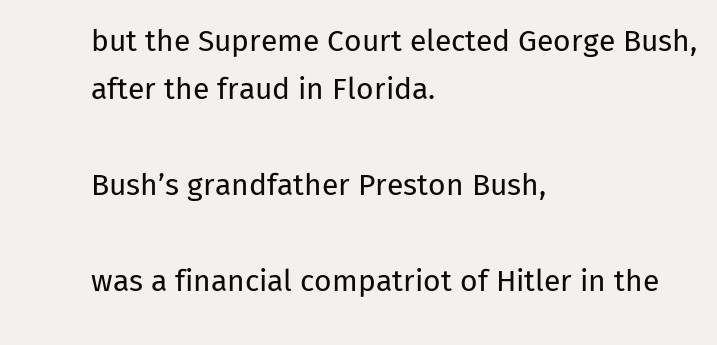but the Supreme Court elected George Bush, after the fraud in Florida.

Bush’s grandfather Preston Bush,

was a financial compatriot of Hitler in the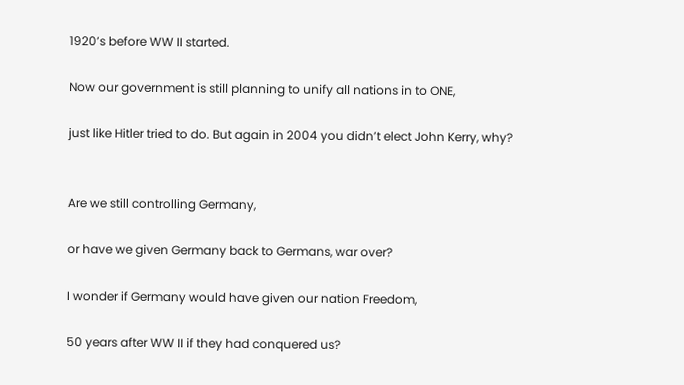1920’s before WW II started.

Now our government is still planning to unify all nations in to ONE,

just like Hitler tried to do. But again in 2004 you didn’t elect John Kerry, why?


Are we still controlling Germany,

or have we given Germany back to Germans, war over?

I wonder if Germany would have given our nation Freedom,

50 years after WW II if they had conquered us?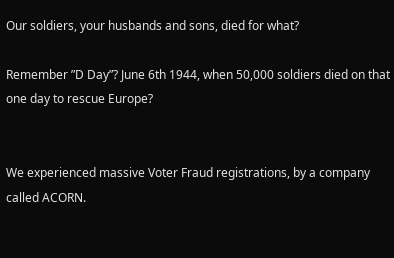Our soldiers, your husbands and sons, died for what?

Remember ”D Day”? June 6th 1944, when 50,000 soldiers died on that one day to rescue Europe?


We experienced massive Voter Fraud registrations, by a company called ACORN.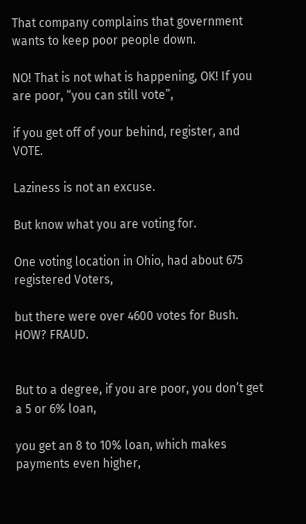That company complains that government wants to keep poor people down.

NO! That is not what is happening, OK! If you are poor, “you can still vote”,

if you get off of your behind, register, and VOTE.

Laziness is not an excuse.

But know what you are voting for.

One voting location in Ohio, had about 675 registered Voters,

but there were over 4600 votes for Bush. HOW? FRAUD.


But to a degree, if you are poor, you don’t get a 5 or 6% loan,

you get an 8 to 10% loan, which makes payments even higher,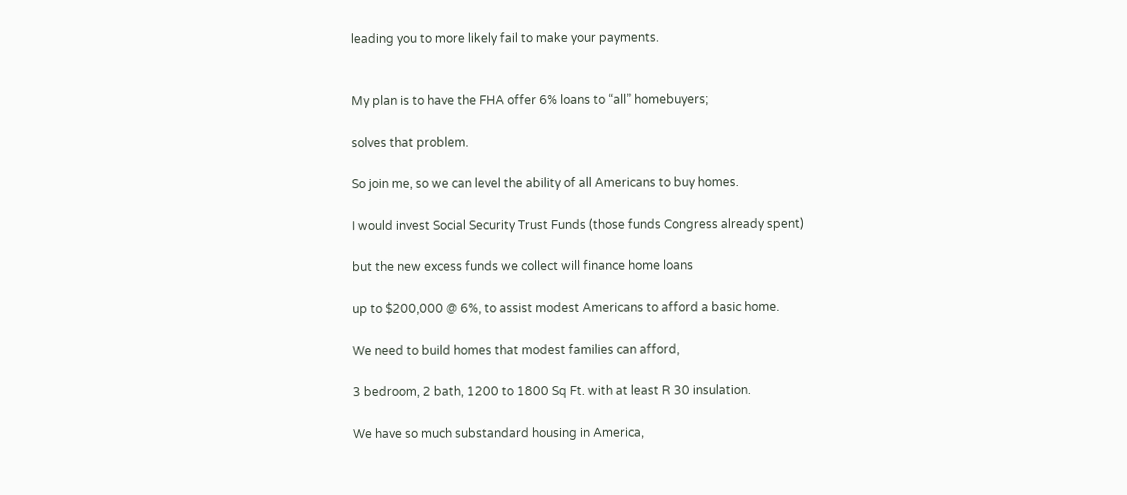leading you to more likely fail to make your payments.


My plan is to have the FHA offer 6% loans to “all” homebuyers;

solves that problem.

So join me, so we can level the ability of all Americans to buy homes.

I would invest Social Security Trust Funds (those funds Congress already spent)

but the new excess funds we collect will finance home loans

up to $200,000 @ 6%, to assist modest Americans to afford a basic home.

We need to build homes that modest families can afford,

3 bedroom, 2 bath, 1200 to 1800 Sq Ft. with at least R 30 insulation.

We have so much substandard housing in America,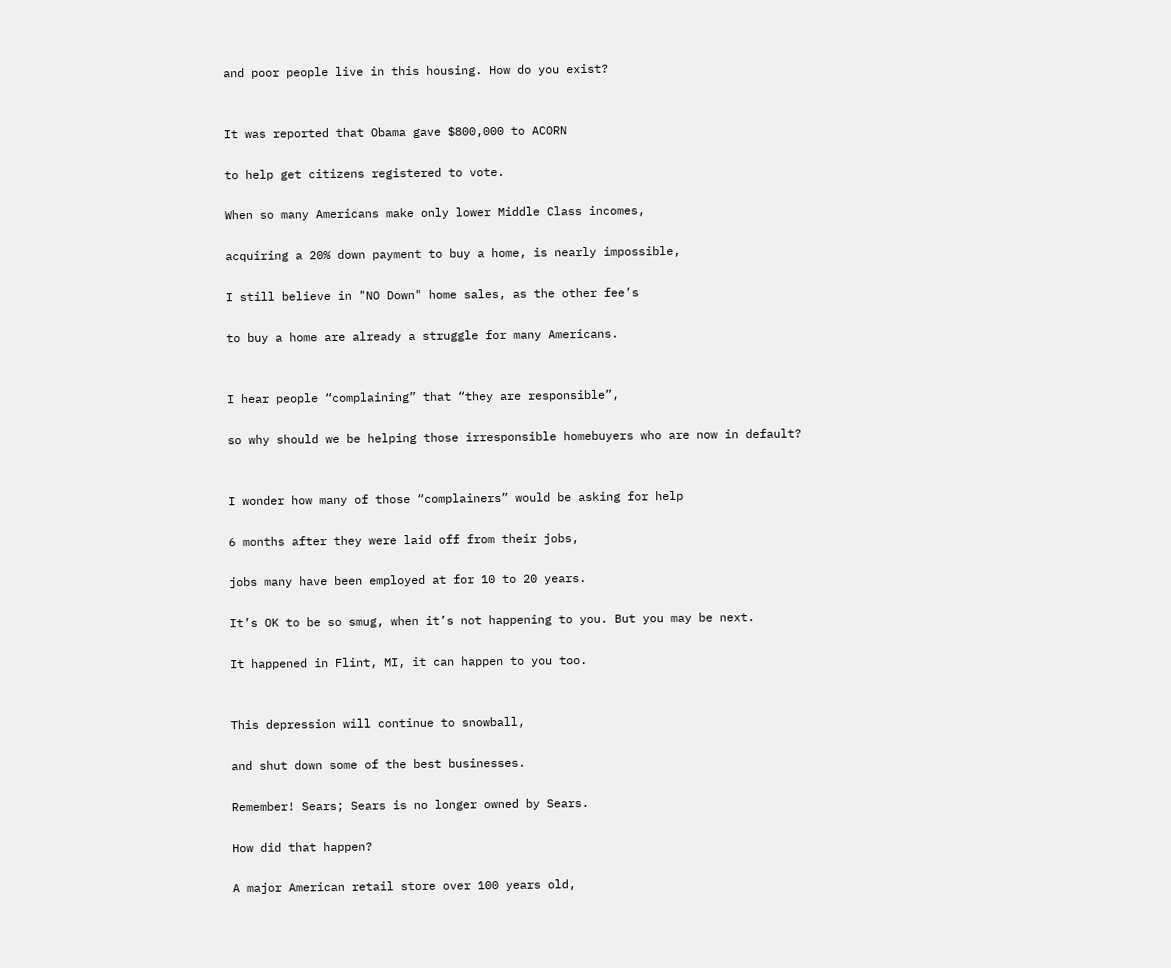and poor people live in this housing. How do you exist?


It was reported that Obama gave $800,000 to ACORN

to help get citizens registered to vote.

When so many Americans make only lower Middle Class incomes,

acquiring a 20% down payment to buy a home, is nearly impossible,

I still believe in "NO Down" home sales, as the other fee’s

to buy a home are already a struggle for many Americans.


I hear people “complaining” that “they are responsible”,

so why should we be helping those irresponsible homebuyers who are now in default?


I wonder how many of those “complainers” would be asking for help

6 months after they were laid off from their jobs,

jobs many have been employed at for 10 to 20 years.

It’s OK to be so smug, when it’s not happening to you. But you may be next.

It happened in Flint, MI, it can happen to you too.


This depression will continue to snowball,

and shut down some of the best businesses.

Remember! Sears; Sears is no longer owned by Sears.

How did that happen?

A major American retail store over 100 years old,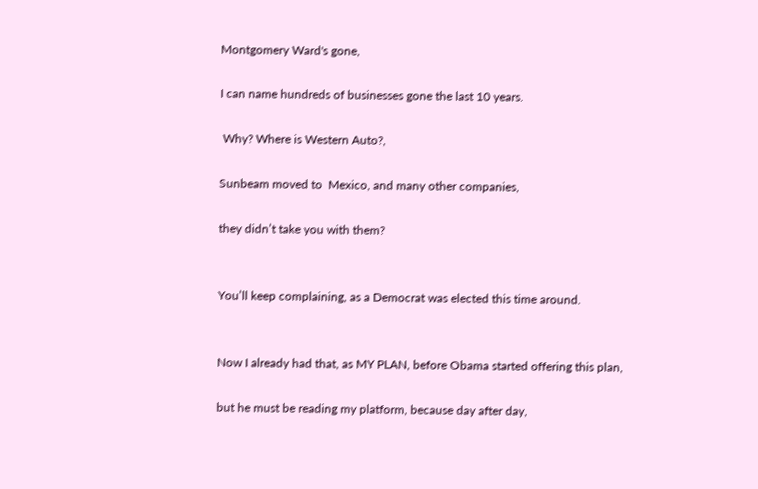Montgomery Ward's gone,

I can name hundreds of businesses gone the last 10 years.

 Why? Where is Western Auto?,

Sunbeam moved to  Mexico, and many other companies,

they didn’t take you with them?


You’ll keep complaining, as a Democrat was elected this time around.


Now I already had that, as MY PLAN, before Obama started offering this plan,

but he must be reading my platform, because day after day,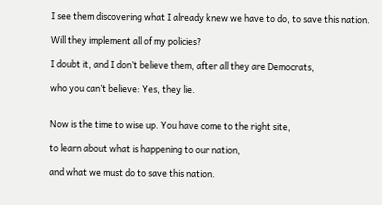I see them discovering what I already knew we have to do, to save this nation.

Will they implement all of my policies?

I doubt it, and I don’t believe them, after all they are Democrats,

who you can’t believe: Yes, they lie.


Now is the time to wise up. You have come to the right site,

to learn about what is happening to our nation,

and what we must do to save this nation.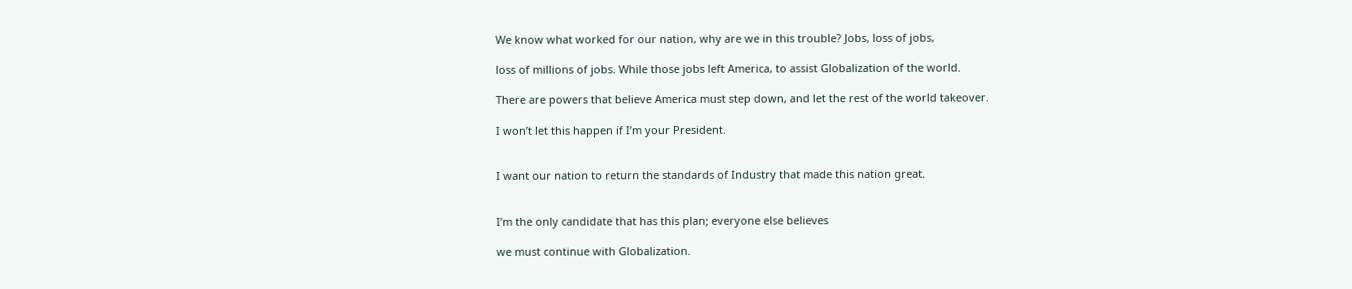We know what worked for our nation, why are we in this trouble? Jobs, loss of jobs,

loss of millions of jobs. While those jobs left America, to assist Globalization of the world.

There are powers that believe America must step down, and let the rest of the world takeover.

I won’t let this happen if I’m your President.


I want our nation to return the standards of Industry that made this nation great.


I’m the only candidate that has this plan; everyone else believes

we must continue with Globalization.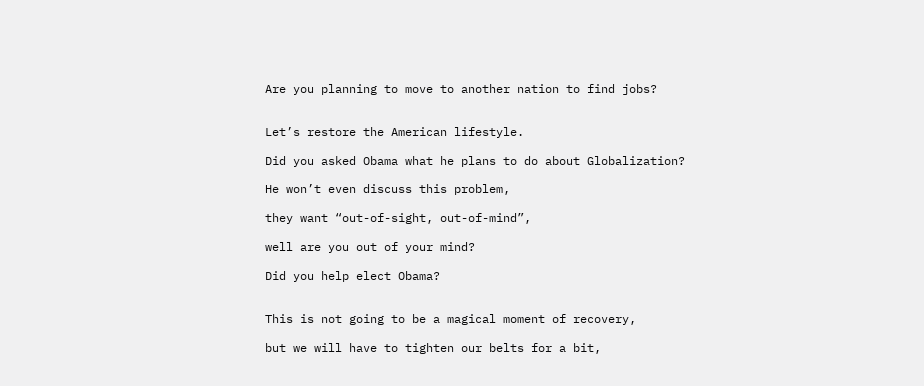Are you planning to move to another nation to find jobs?


Let’s restore the American lifestyle.

Did you asked Obama what he plans to do about Globalization?

He won’t even discuss this problem,

they want “out-of-sight, out-of-mind”,

well are you out of your mind?

Did you help elect Obama?


This is not going to be a magical moment of recovery,

but we will have to tighten our belts for a bit,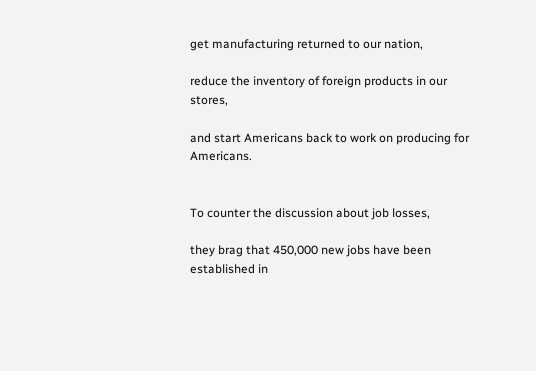get manufacturing returned to our nation,

reduce the inventory of foreign products in our stores,

and start Americans back to work on producing for Americans.


To counter the discussion about job losses,

they brag that 450,000 new jobs have been established in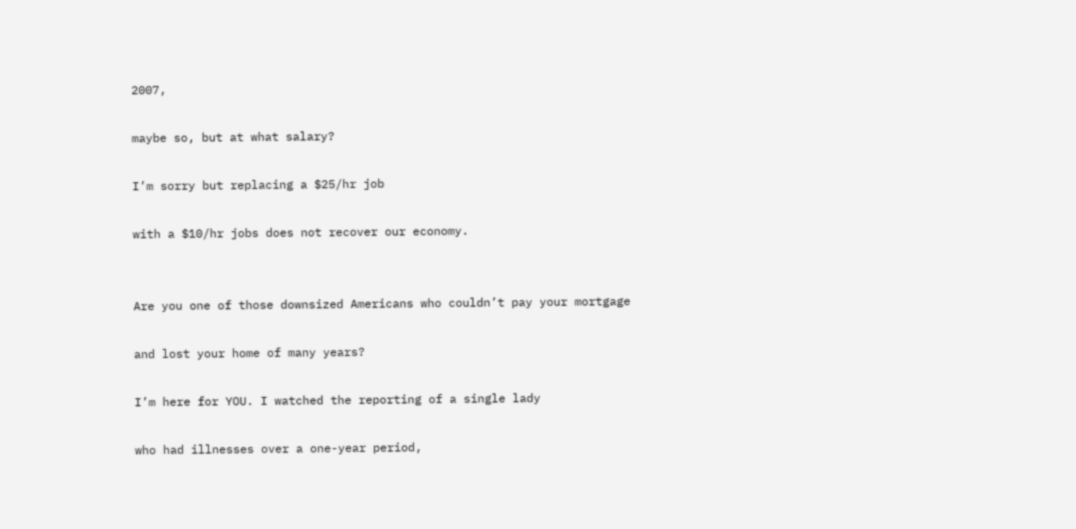2007,

maybe so, but at what salary?

I’m sorry but replacing a $25/hr job

with a $10/hr jobs does not recover our economy.


Are you one of those downsized Americans who couldn’t pay your mortgage

and lost your home of many years?

I’m here for YOU. I watched the reporting of a single lady

who had illnesses over a one-year period,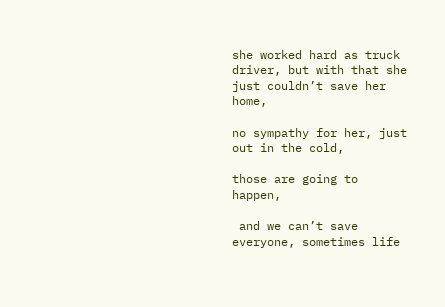she worked hard as truck driver, but with that she just couldn’t save her home,

no sympathy for her, just out in the cold,

those are going to happen,

 and we can’t save everyone, sometimes life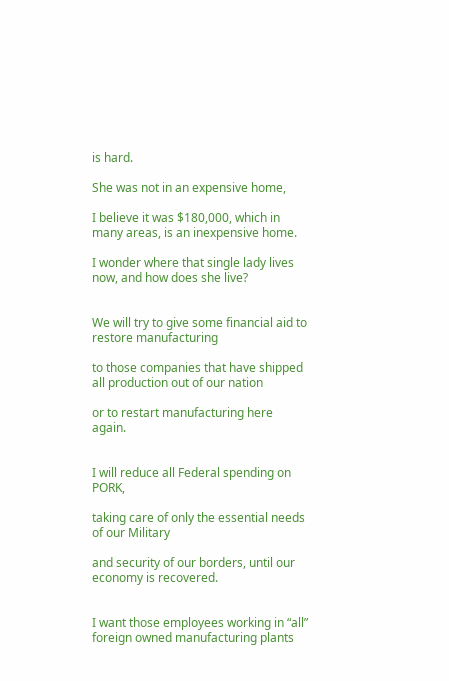is hard.

She was not in an expensive home,

I believe it was $180,000, which in many areas, is an inexpensive home.

I wonder where that single lady lives now, and how does she live?


We will try to give some financial aid to restore manufacturing

to those companies that have shipped all production out of our nation

or to restart manufacturing here again.


I will reduce all Federal spending on PORK,

taking care of only the essential needs of our Military

and security of our borders, until our economy is recovered.


I want those employees working in “all” foreign owned manufacturing plants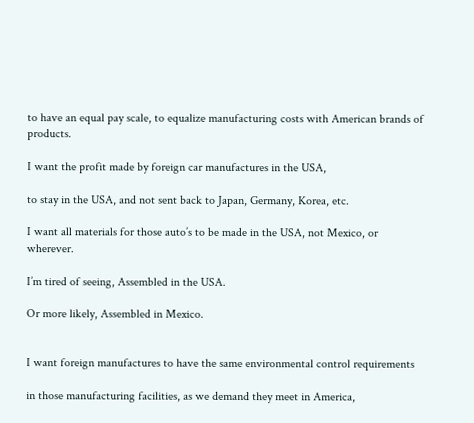to have an equal pay scale, to equalize manufacturing costs with American brands of products.

I want the profit made by foreign car manufactures in the USA,

to stay in the USA, and not sent back to Japan, Germany, Korea, etc.

I want all materials for those auto’s to be made in the USA, not Mexico, or wherever.

I’m tired of seeing, Assembled in the USA.

Or more likely, Assembled in Mexico.


I want foreign manufactures to have the same environmental control requirements

in those manufacturing facilities, as we demand they meet in America,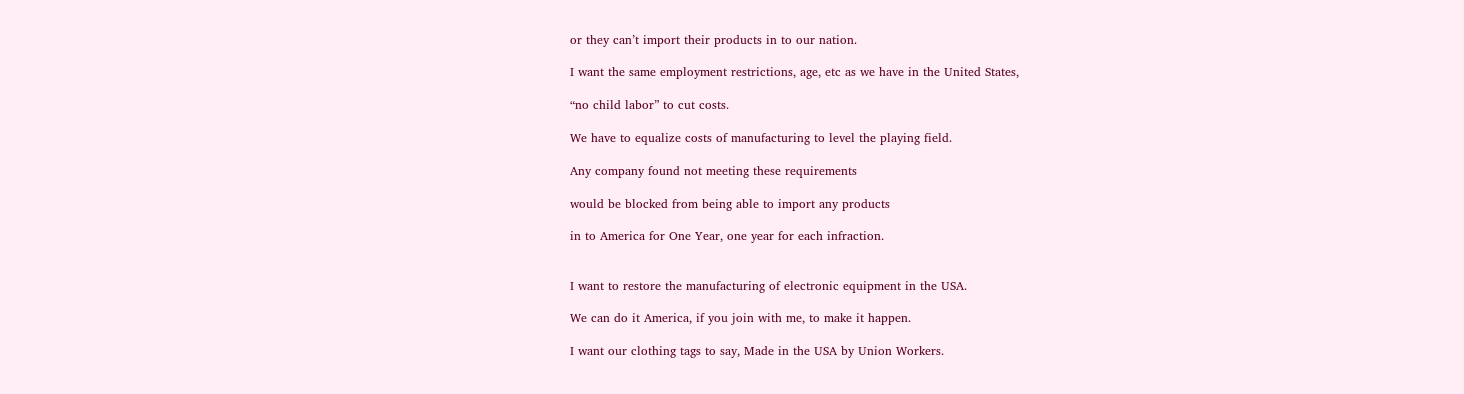or they can’t import their products in to our nation.

I want the same employment restrictions, age, etc as we have in the United States,

“no child labor” to cut costs.

We have to equalize costs of manufacturing to level the playing field.

Any company found not meeting these requirements

would be blocked from being able to import any products

in to America for One Year, one year for each infraction.


I want to restore the manufacturing of electronic equipment in the USA.

We can do it America, if you join with me, to make it happen.

I want our clothing tags to say, Made in the USA by Union Workers.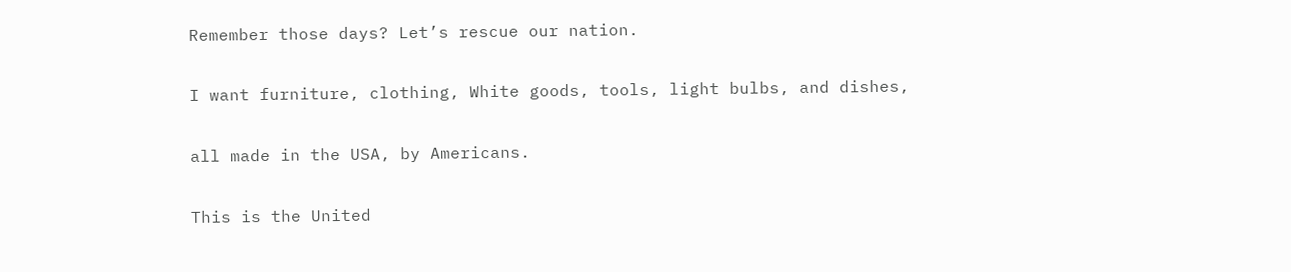Remember those days? Let’s rescue our nation.

I want furniture, clothing, White goods, tools, light bulbs, and dishes,

all made in the USA, by Americans.

This is the United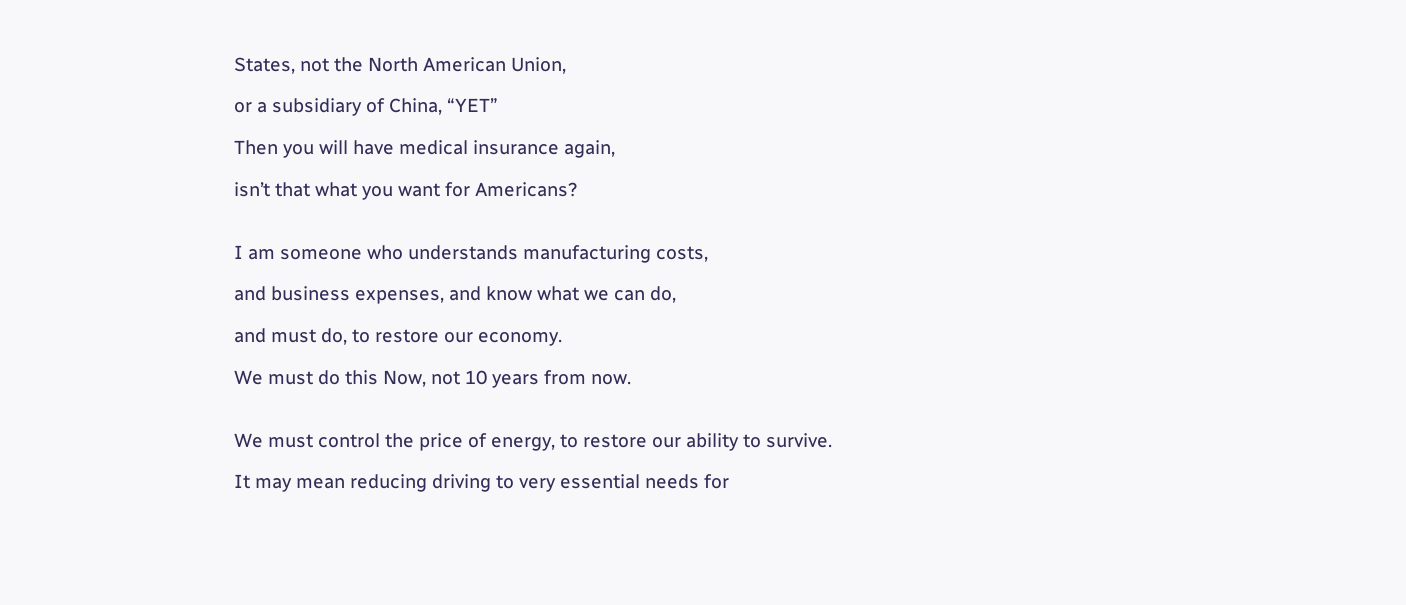States, not the North American Union,

or a subsidiary of China, “YET”

Then you will have medical insurance again,

isn’t that what you want for Americans?


I am someone who understands manufacturing costs,

and business expenses, and know what we can do,

and must do, to restore our economy.

We must do this Now, not 10 years from now.


We must control the price of energy, to restore our ability to survive.

It may mean reducing driving to very essential needs for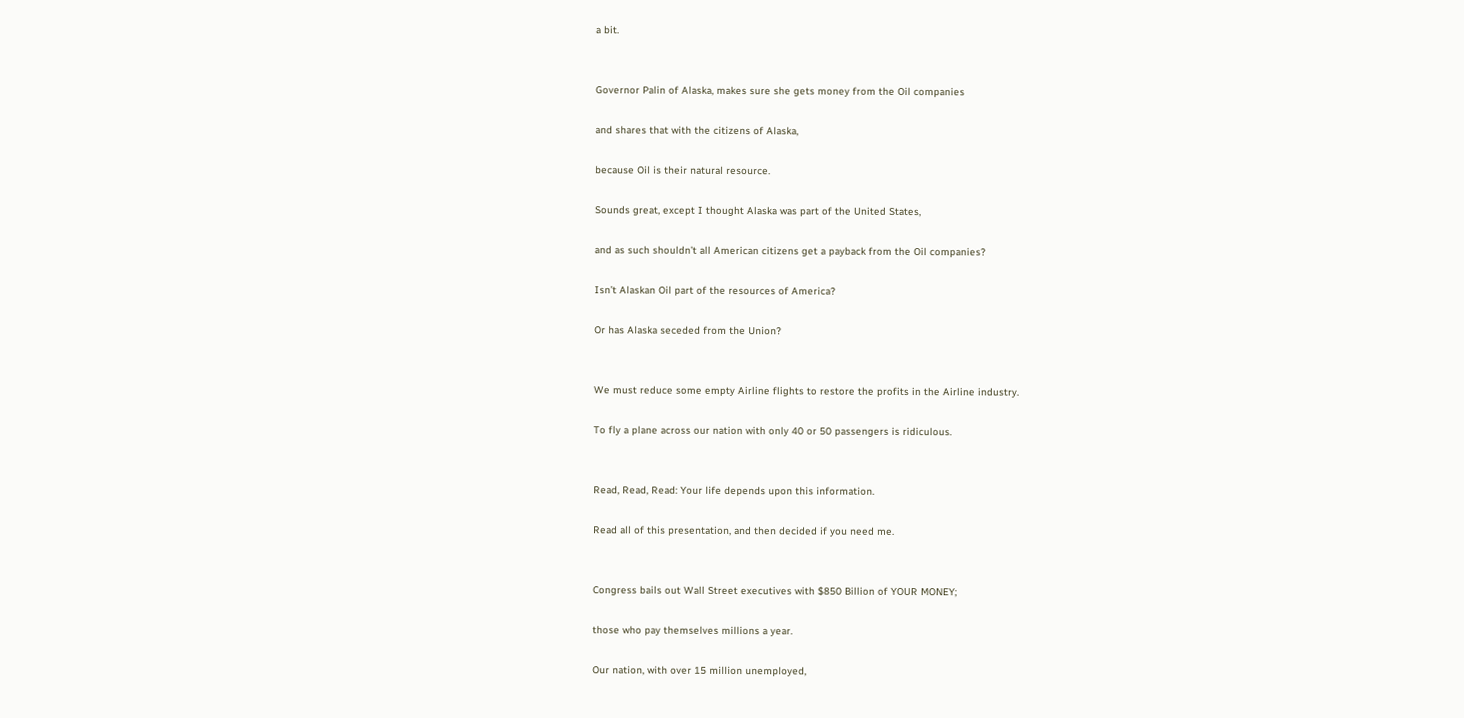a bit.


Governor Palin of Alaska, makes sure she gets money from the Oil companies

and shares that with the citizens of Alaska,

because Oil is their natural resource.

Sounds great, except I thought Alaska was part of the United States,

and as such shouldn’t all American citizens get a payback from the Oil companies?

Isn’t Alaskan Oil part of the resources of America?

Or has Alaska seceded from the Union?


We must reduce some empty Airline flights to restore the profits in the Airline industry.

To fly a plane across our nation with only 40 or 50 passengers is ridiculous.


Read, Read, Read: Your life depends upon this information.

Read all of this presentation, and then decided if you need me.


Congress bails out Wall Street executives with $850 Billion of YOUR MONEY;

those who pay themselves millions a year.

Our nation, with over 15 million unemployed,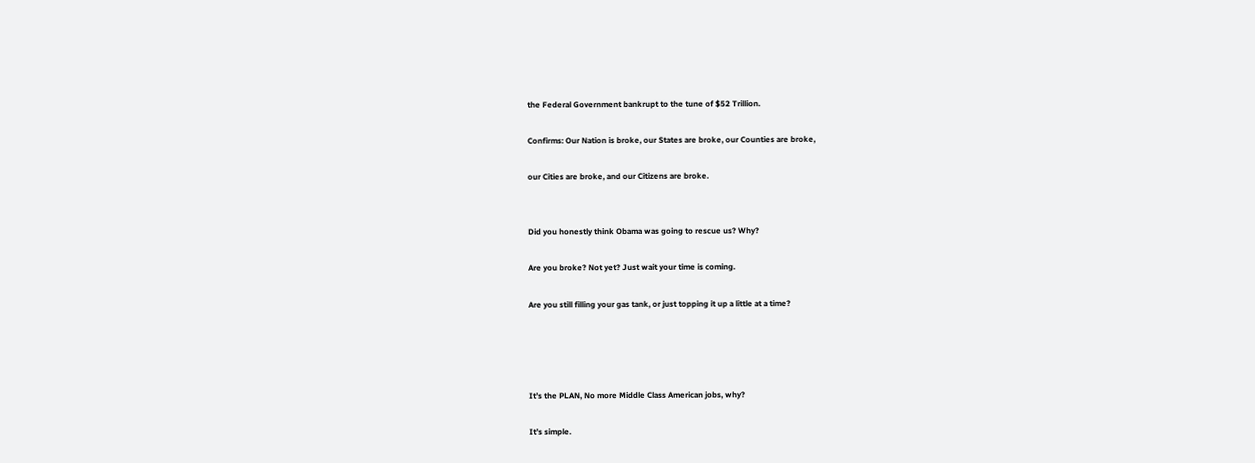the Federal Government bankrupt to the tune of $52 Trillion.

Confirms: Our Nation is broke, our States are broke, our Counties are broke,

our Cities are broke, and our Citizens are broke.


Did you honestly think Obama was going to rescue us? Why?

Are you broke? Not yet? Just wait your time is coming.

Are you still filling your gas tank, or just topping it up a little at a time?




It’s the PLAN, No more Middle Class American jobs, why?

It’s simple.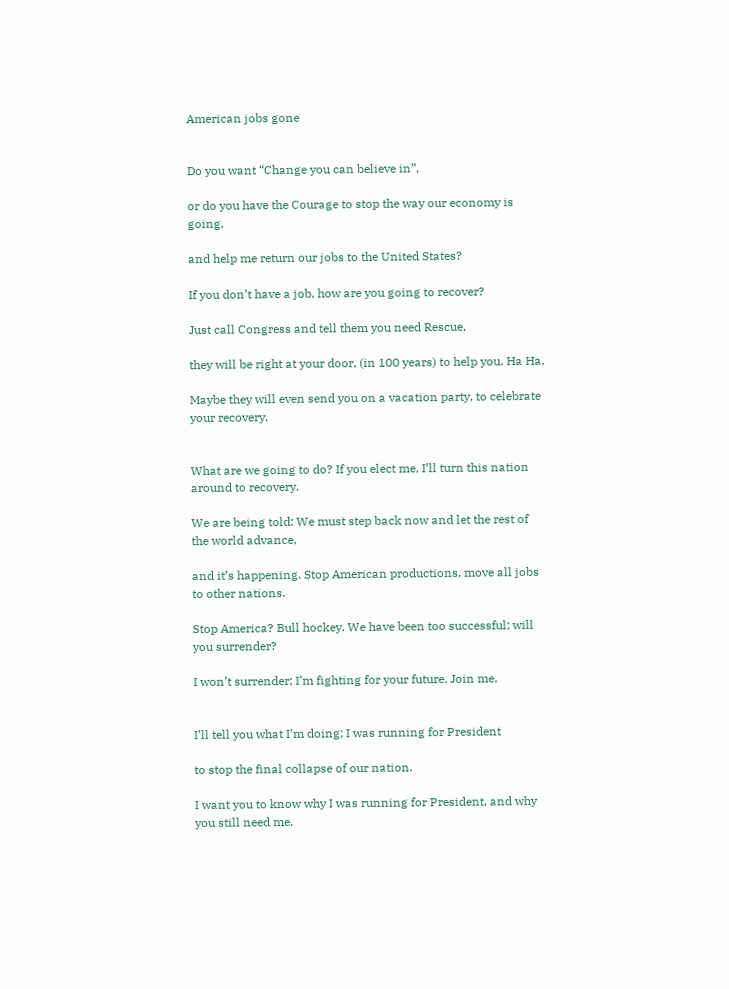American jobs gone


Do you want “Change you can believe in”,

or do you have the Courage to stop the way our economy is going,

and help me return our jobs to the United States?

If you don’t have a job, how are you going to recover?

Just call Congress and tell them you need Rescue,

they will be right at your door, (in 100 years) to help you. Ha Ha.

Maybe they will even send you on a vacation party, to celebrate your recovery.


What are we going to do? If you elect me, I’ll turn this nation around to recovery.

We are being told: We must step back now and let the rest of the world advance,

and it’s happening. Stop American productions, move all jobs to other nations.

Stop America? Bull hockey. We have been too successful; will you surrender?

I won’t surrender; I’m fighting for your future. Join me.


I’ll tell you what I’m doing; I was running for President

to stop the final collapse of our nation.

I want you to know why I was running for President, and why you still need me.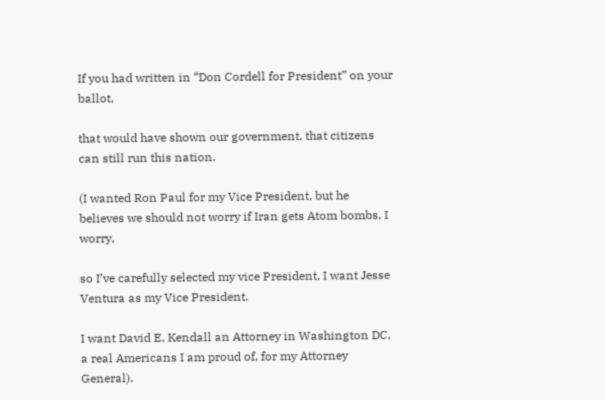If you had written in “Don Cordell for President” on your ballot,

that would have shown our government, that citizens can still run this nation.

(I wanted Ron Paul for my Vice President, but he believes we should not worry if Iran gets Atom bombs, I worry,

so I’ve carefully selected my vice President, I want Jesse Ventura as my Vice President.

I want David E. Kendall an Attorney in Washington DC, a real Americans I am proud of, for my Attorney General).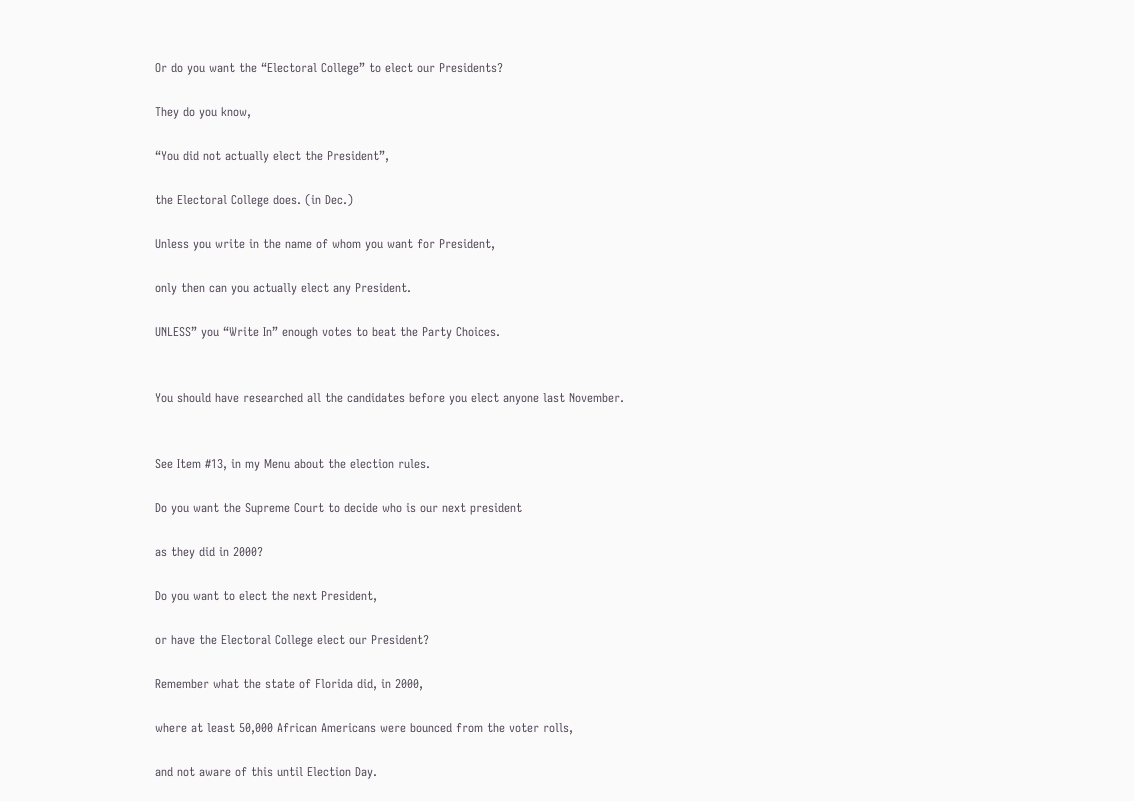Or do you want the “Electoral College” to elect our Presidents?

They do you know,

“You did not actually elect the President”,

the Electoral College does. (in Dec.)

Unless you write in the name of whom you want for President,

only then can you actually elect any President.

UNLESS” you “Write In” enough votes to beat the Party Choices.


You should have researched all the candidates before you elect anyone last November.


See Item #13, in my Menu about the election rules.

Do you want the Supreme Court to decide who is our next president

as they did in 2000?

Do you want to elect the next President,

or have the Electoral College elect our President?

Remember what the state of Florida did, in 2000,

where at least 50,000 African Americans were bounced from the voter rolls,

and not aware of this until Election Day.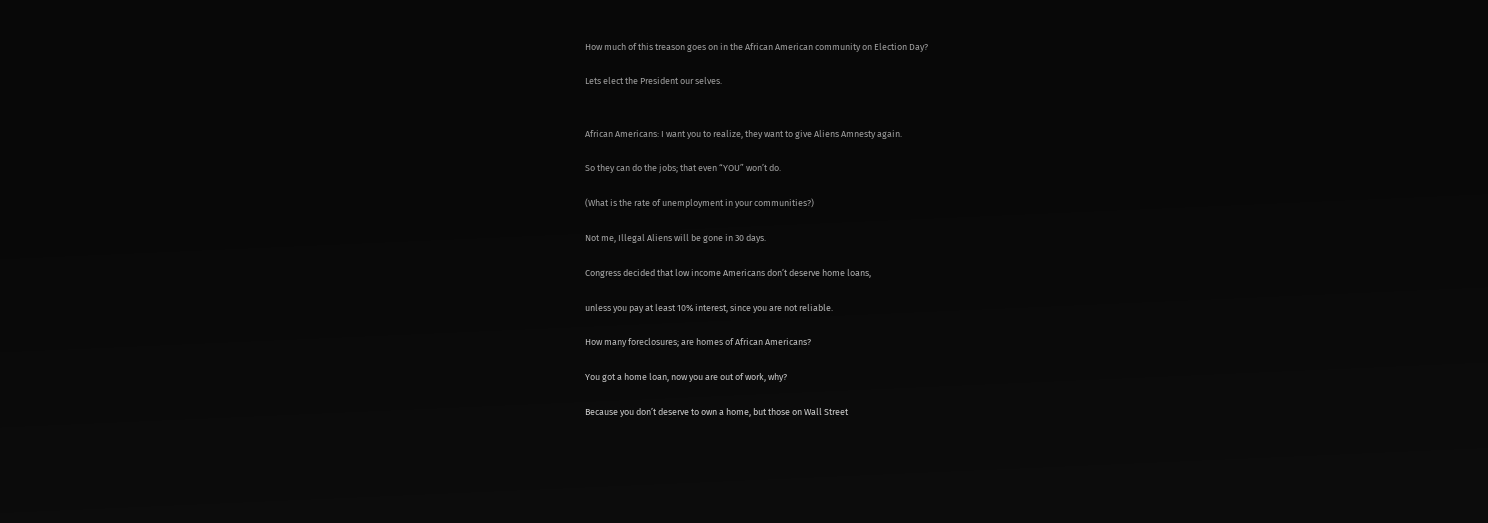How much of this treason goes on in the African American community on Election Day?

Lets elect the President our selves.


African Americans: I want you to realize, they want to give Aliens Amnesty again.

So they can do the jobs; that even “YOU” won’t do.

(What is the rate of unemployment in your communities?)

Not me, Illegal Aliens will be gone in 30 days.

Congress decided that low income Americans don’t deserve home loans,

unless you pay at least 10% interest, since you are not reliable.

How many foreclosures; are homes of African Americans?

You got a home loan, now you are out of work, why?

Because you don’t deserve to own a home, but those on Wall Street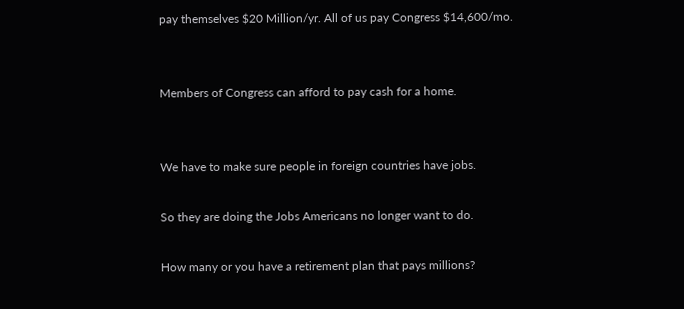pay themselves $20 Million/yr. All of us pay Congress $14,600/mo.


Members of Congress can afford to pay cash for a home.


We have to make sure people in foreign countries have jobs.

So they are doing the Jobs Americans no longer want to do.

How many or you have a retirement plan that pays millions?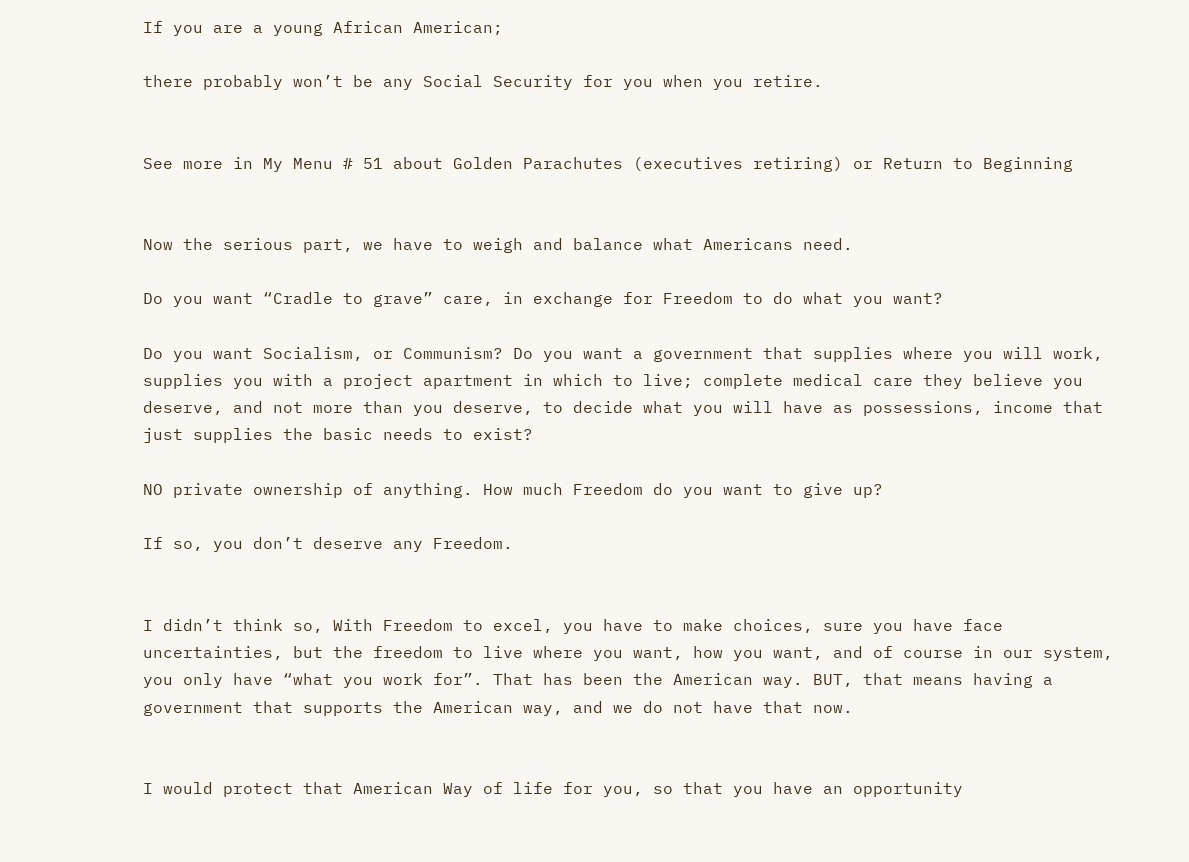If you are a young African American;

there probably won’t be any Social Security for you when you retire.


See more in My Menu # 51 about Golden Parachutes (executives retiring) or Return to Beginning


Now the serious part, we have to weigh and balance what Americans need.

Do you want “Cradle to grave” care, in exchange for Freedom to do what you want?

Do you want Socialism, or Communism? Do you want a government that supplies where you will work, supplies you with a project apartment in which to live; complete medical care they believe you deserve, and not more than you deserve, to decide what you will have as possessions, income that just supplies the basic needs to exist?

NO private ownership of anything. How much Freedom do you want to give up?

If so, you don’t deserve any Freedom.


I didn’t think so, With Freedom to excel, you have to make choices, sure you have face uncertainties, but the freedom to live where you want, how you want, and of course in our system, you only have “what you work for”. That has been the American way. BUT, that means having a government that supports the American way, and we do not have that now.


I would protect that American Way of life for you, so that you have an opportunity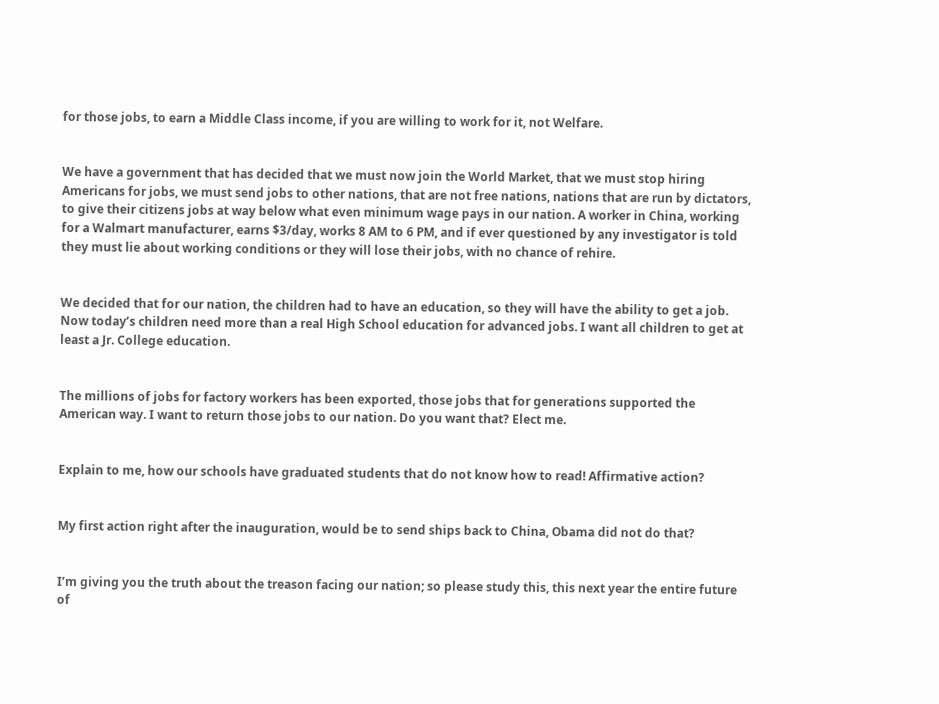for those jobs, to earn a Middle Class income, if you are willing to work for it, not Welfare.


We have a government that has decided that we must now join the World Market, that we must stop hiring Americans for jobs, we must send jobs to other nations, that are not free nations, nations that are run by dictators, to give their citizens jobs at way below what even minimum wage pays in our nation. A worker in China, working for a Walmart manufacturer, earns $3/day, works 8 AM to 6 PM, and if ever questioned by any investigator is told they must lie about working conditions or they will lose their jobs, with no chance of rehire.


We decided that for our nation, the children had to have an education, so they will have the ability to get a job. Now today’s children need more than a real High School education for advanced jobs. I want all children to get at least a Jr. College education.


The millions of jobs for factory workers has been exported, those jobs that for generations supported the American way. I want to return those jobs to our nation. Do you want that? Elect me.


Explain to me, how our schools have graduated students that do not know how to read! Affirmative action?


My first action right after the inauguration, would be to send ships back to China, Obama did not do that?


I’m giving you the truth about the treason facing our nation; so please study this, this next year the entire future of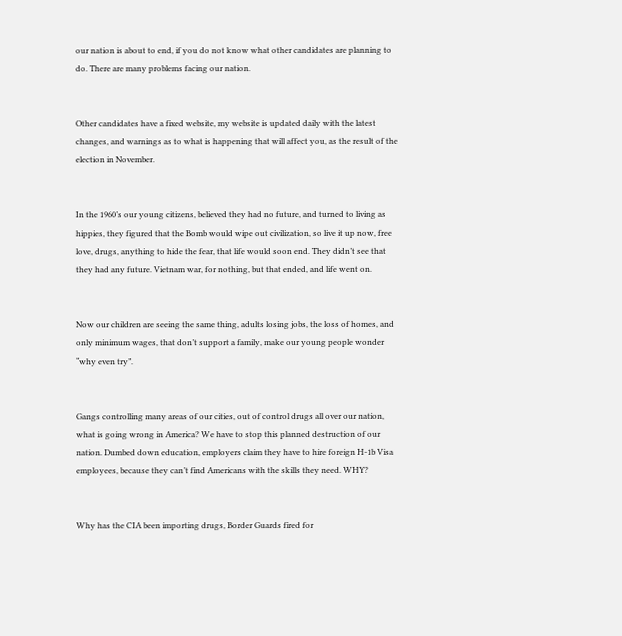our nation is about to end, if you do not know what other candidates are planning to do. There are many problems facing our nation.


Other candidates have a fixed website, my website is updated daily with the latest changes, and warnings as to what is happening that will affect you, as the result of the election in November.


In the 1960’s our young citizens, believed they had no future, and turned to living as hippies, they figured that the Bomb would wipe out civilization, so live it up now, free love, drugs, anything to hide the fear, that life would soon end. They didn’t see that they had any future. Vietnam war, for nothing, but that ended, and life went on.


Now our children are seeing the same thing, adults losing jobs, the loss of homes, and only minimum wages, that don’t support a family, make our young people wonder “why even try”.


Gangs controlling many areas of our cities, out of control drugs all over our nation, what is going wrong in America? We have to stop this planned destruction of our nation. Dumbed down education, employers claim they have to hire foreign H-1b Visa employees, because they can’t find Americans with the skills they need. WHY?


Why has the CIA been importing drugs, Border Guards fired for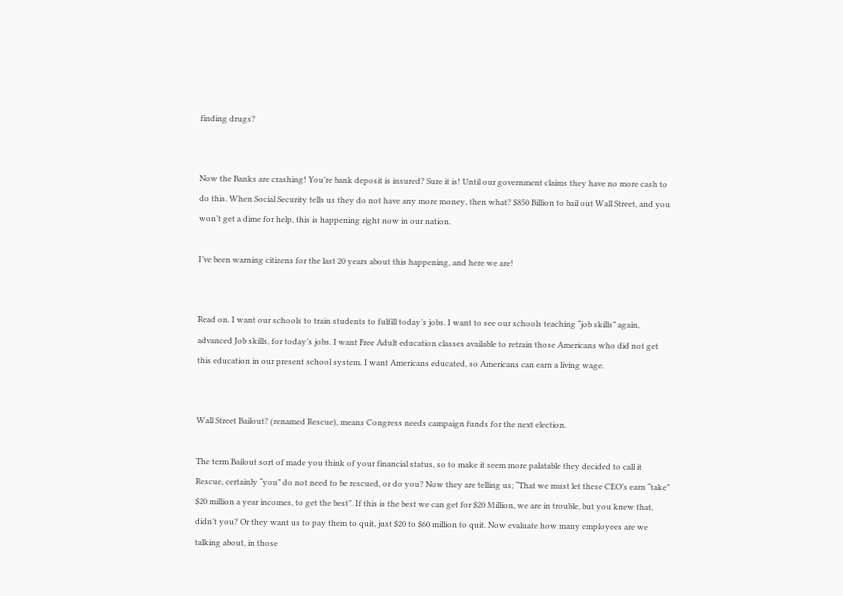finding drugs?


Now the Banks are crashing! You’re bank deposit is insured? Sure it is! Until our government claims they have no more cash to do this. When Social Security tells us they do not have any more money, then what? $850 Billion to bail out Wall Street, and you won’t get a dime for help, this is happening right now in our nation.

I’ve been warning citizens for the last 20 years about this happening, and here we are!


Read on. I want our schools to train students to fulfill today’s jobs. I want to see our schools teaching “job skills” again, advanced Job skills, for today’s jobs. I want Free Adult education classes available to retrain those Americans who did not get this education in our present school system. I want Americans educated, so Americans can earn a living wage.


Wall Street Bailout? (renamed Rescue), means Congress needs campaign funds for the next election.

The term Bailout sort of made you think of your financial status, so to make it seem more palatable they decided to call it Rescue, certainly “you” do not need to be rescued, or do you? Now they are telling us; “That we must let these CEO’s earn “take” $20 million a year incomes, to get the best”. If this is the best we can get for $20 Million, we are in trouble, but you knew that, didn’t you? Or they want us to pay them to quit, just $20 to $60 million to quit. Now evaluate how many employees are we talking about, in those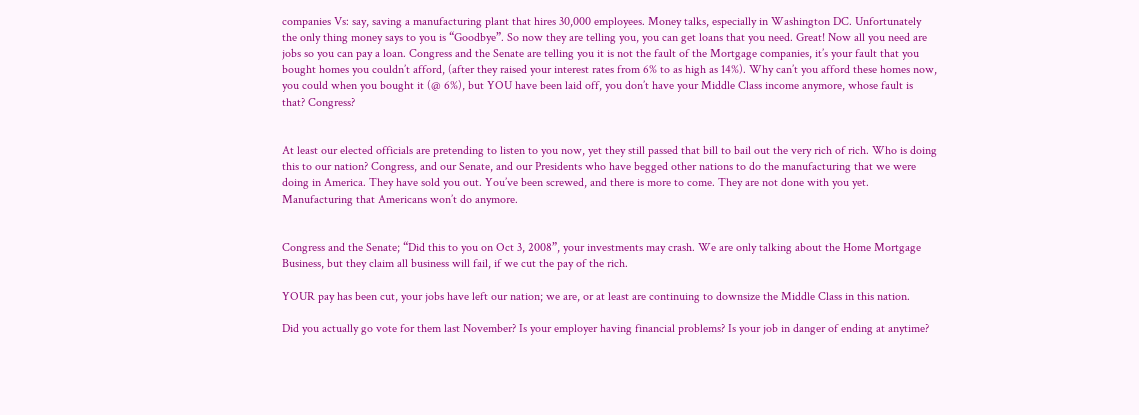companies Vs: say, saving a manufacturing plant that hires 30,000 employees. Money talks, especially in Washington DC. Unfortunately the only thing money says to you is “Goodbye”. So now they are telling you, you can get loans that you need. Great! Now all you need are jobs so you can pay a loan. Congress and the Senate are telling you it is not the fault of the Mortgage companies, it’s your fault that you bought homes you couldn’t afford, (after they raised your interest rates from 6% to as high as 14%). Why can’t you afford these homes now, you could when you bought it (@ 6%), but YOU have been laid off, you don’t have your Middle Class income anymore, whose fault is that? Congress?


At least our elected officials are pretending to listen to you now, yet they still passed that bill to bail out the very rich of rich. Who is doing this to our nation? Congress, and our Senate, and our Presidents who have begged other nations to do the manufacturing that we were doing in America. They have sold you out. You’ve been screwed, and there is more to come. They are not done with you yet. Manufacturing that Americans won’t do anymore.


Congress and the Senate; “Did this to you on Oct 3, 2008”, your investments may crash. We are only talking about the Home Mortgage Business, but they claim all business will fail, if we cut the pay of the rich.

YOUR pay has been cut, your jobs have left our nation; we are, or at least are continuing to downsize the Middle Class in this nation.

Did you actually go vote for them last November? Is your employer having financial problems? Is your job in danger of ending at anytime?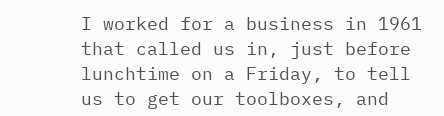I worked for a business in 1961 that called us in, just before lunchtime on a Friday, to tell us to get our toolboxes, and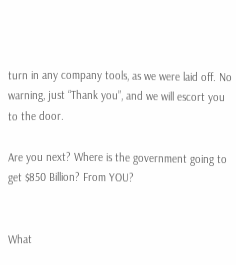turn in any company tools, as we were laid off. No warning, just “Thank you”, and we will escort you to the door.

Are you next? Where is the government going to get $850 Billion? From YOU?


What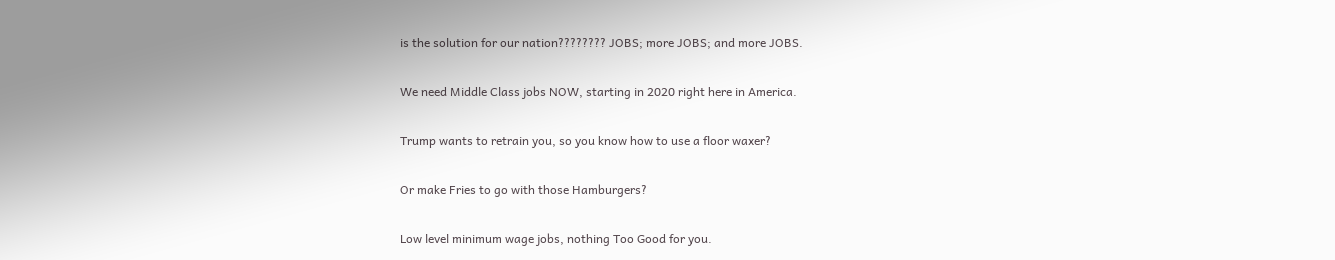is the solution for our nation???????? JOBS; more JOBS; and more JOBS.

We need Middle Class jobs NOW, starting in 2020 right here in America.

Trump wants to retrain you, so you know how to use a floor waxer?

Or make Fries to go with those Hamburgers?

Low level minimum wage jobs, nothing Too Good for you.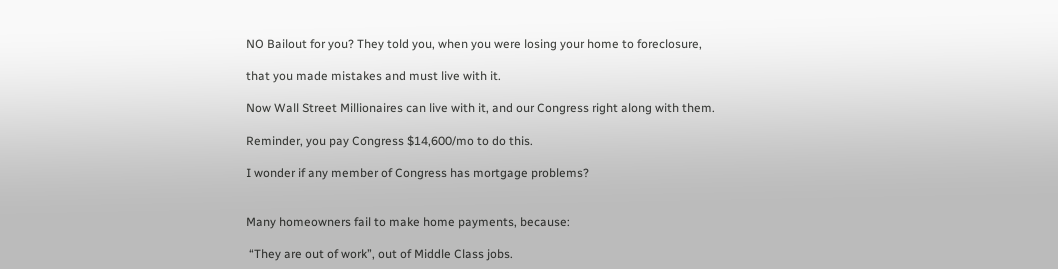NO Bailout for you? They told you, when you were losing your home to foreclosure,

that you made mistakes and must live with it.

Now Wall Street Millionaires can live with it, and our Congress right along with them.

Reminder, you pay Congress $14,600/mo to do this.

I wonder if any member of Congress has mortgage problems?


Many homeowners fail to make home payments, because:

 “They are out of work”, out of Middle Class jobs.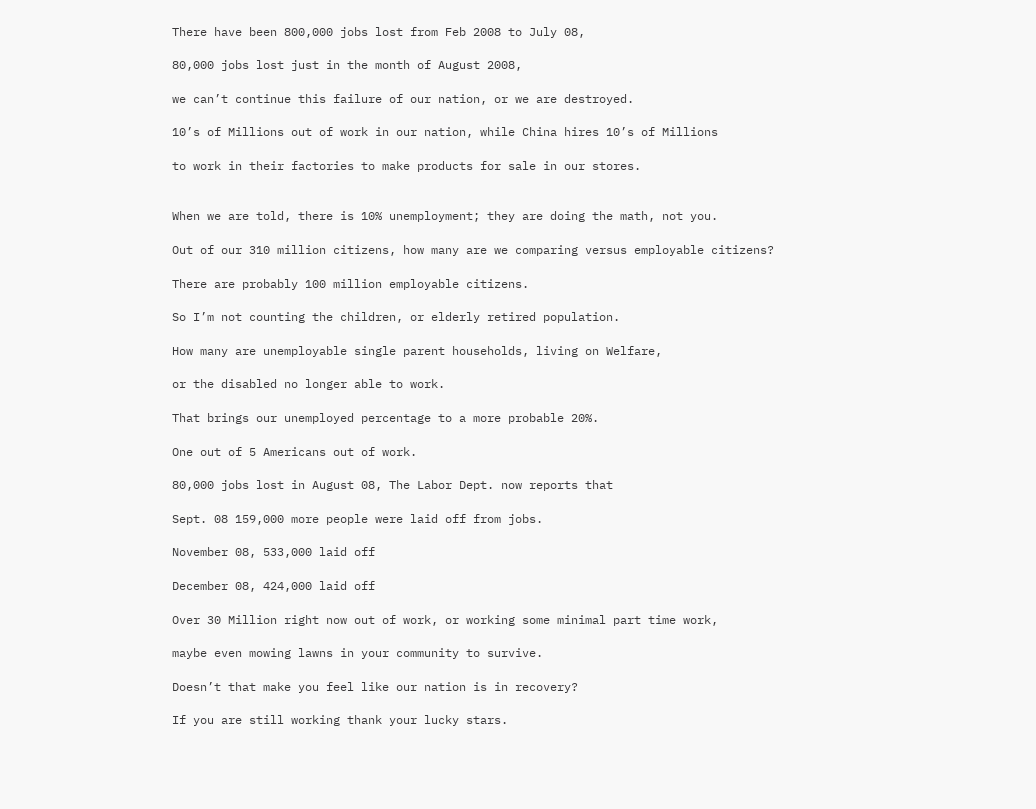There have been 800,000 jobs lost from Feb 2008 to July 08,

80,000 jobs lost just in the month of August 2008,

we can’t continue this failure of our nation, or we are destroyed.

10’s of Millions out of work in our nation, while China hires 10’s of Millions

to work in their factories to make products for sale in our stores.


When we are told, there is 10% unemployment; they are doing the math, not you.

Out of our 310 million citizens, how many are we comparing versus employable citizens?

There are probably 100 million employable citizens.

So I’m not counting the children, or elderly retired population.

How many are unemployable single parent households, living on Welfare,

or the disabled no longer able to work.

That brings our unemployed percentage to a more probable 20%.

One out of 5 Americans out of work.

80,000 jobs lost in August 08, The Labor Dept. now reports that

Sept. 08 159,000 more people were laid off from jobs.

November 08, 533,000 laid off

December 08, 424,000 laid off

Over 30 Million right now out of work, or working some minimal part time work,

maybe even mowing lawns in your community to survive.

Doesn’t that make you feel like our nation is in recovery?

If you are still working thank your lucky stars.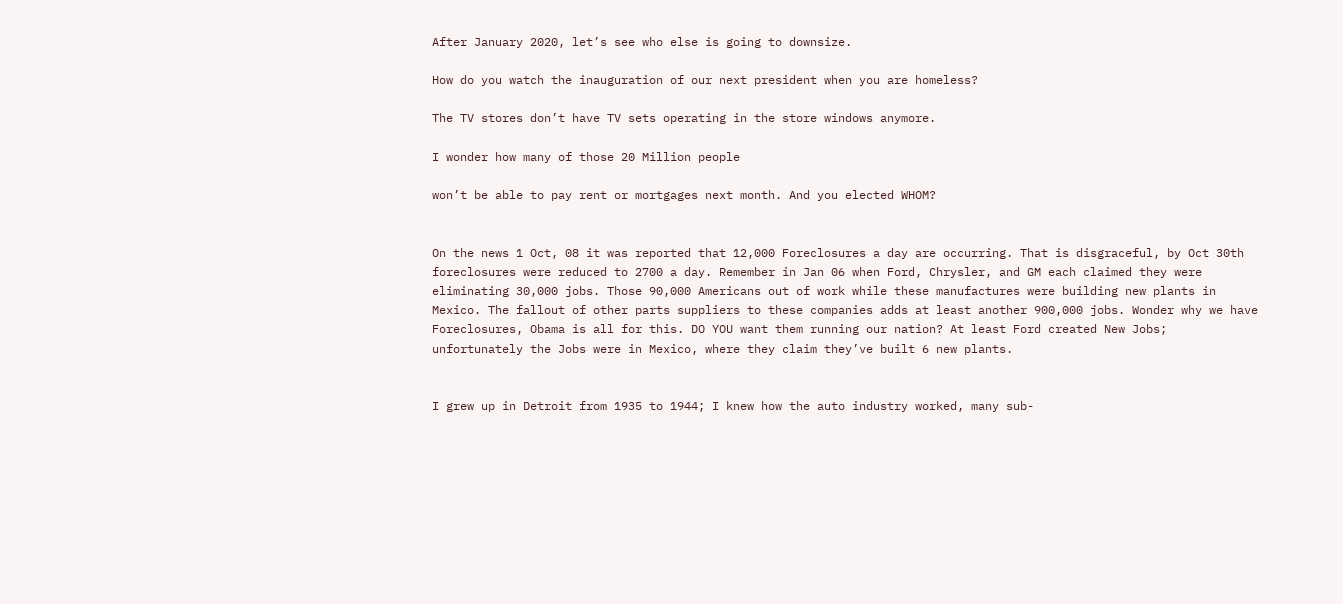After January 2020, let’s see who else is going to downsize.

How do you watch the inauguration of our next president when you are homeless?

The TV stores don’t have TV sets operating in the store windows anymore.

I wonder how many of those 20 Million people

won’t be able to pay rent or mortgages next month. And you elected WHOM?


On the news 1 Oct, 08 it was reported that 12,000 Foreclosures a day are occurring. That is disgraceful, by Oct 30th foreclosures were reduced to 2700 a day. Remember in Jan 06 when Ford, Chrysler, and GM each claimed they were eliminating 30,000 jobs. Those 90,000 Americans out of work while these manufactures were building new plants in Mexico. The fallout of other parts suppliers to these companies adds at least another 900,000 jobs. Wonder why we have Foreclosures, Obama is all for this. DO YOU want them running our nation? At least Ford created New Jobs; unfortunately the Jobs were in Mexico, where they claim they’ve built 6 new plants.


I grew up in Detroit from 1935 to 1944; I knew how the auto industry worked, many sub-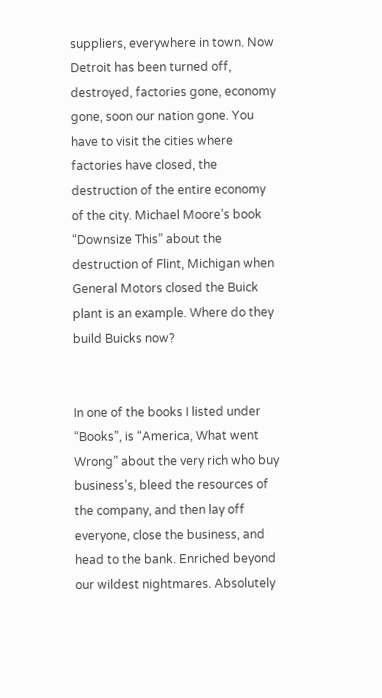suppliers, everywhere in town. Now Detroit has been turned off, destroyed, factories gone, economy gone, soon our nation gone. You have to visit the cities where factories have closed, the destruction of the entire economy of the city. Michael Moore’s book “Downsize This” about the destruction of Flint, Michigan when General Motors closed the Buick plant is an example. Where do they build Buicks now?


In one of the books I listed under “Books”, is “America, What went Wrong” about the very rich who buy business’s, bleed the resources of the company, and then lay off everyone, close the business, and head to the bank. Enriched beyond our wildest nightmares. Absolutely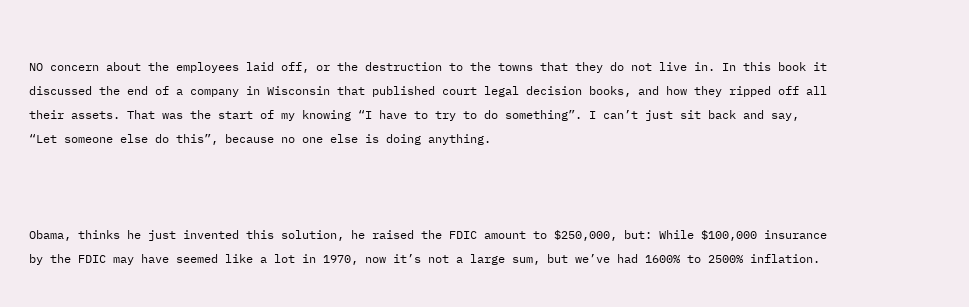NO concern about the employees laid off, or the destruction to the towns that they do not live in. In this book it discussed the end of a company in Wisconsin that published court legal decision books, and how they ripped off all their assets. That was the start of my knowing “I have to try to do something”. I can’t just sit back and say, “Let someone else do this”, because no one else is doing anything.



Obama, thinks he just invented this solution, he raised the FDIC amount to $250,000, but: While $100,000 insurance by the FDIC may have seemed like a lot in 1970, now it’s not a large sum, but we’ve had 1600% to 2500% inflation.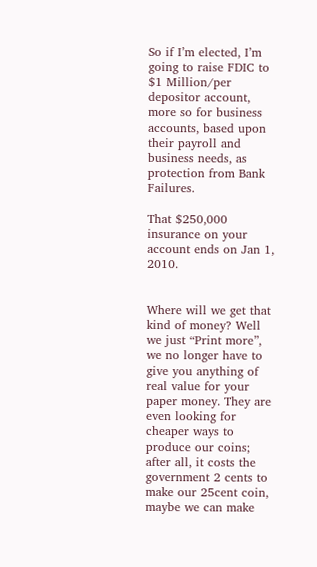So if I’m elected, I’m going to raise FDIC to $1 Million/per depositor account, more so for business accounts, based upon their payroll and business needs, as protection from Bank Failures.

That $250,000 insurance on your account ends on Jan 1, 2010.


Where will we get that kind of money? Well we just “Print more”, we no longer have to give you anything of real value for your paper money. They are even looking for cheaper ways to produce our coins; after all, it costs the government 2 cents to make our 25cent coin, maybe we can make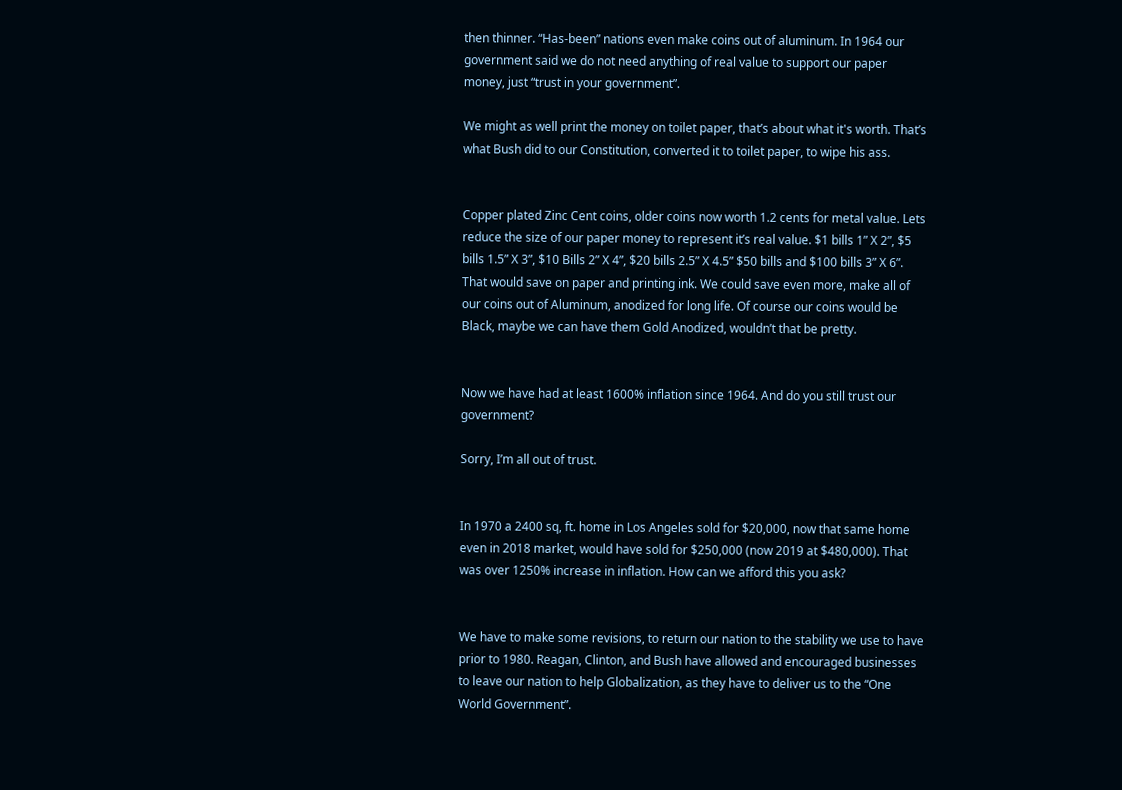then thinner. “Has-been” nations even make coins out of aluminum. In 1964 our government said we do not need anything of real value to support our paper money, just “trust in your government”.

We might as well print the money on toilet paper, that’s about what it's worth. That’s what Bush did to our Constitution, converted it to toilet paper, to wipe his ass.


Copper plated Zinc Cent coins, older coins now worth 1.2 cents for metal value. Lets reduce the size of our paper money to represent it’s real value. $1 bills 1” X 2”, $5 bills 1.5” X 3”, $10 Bills 2” X 4”, $20 bills 2.5” X 4.5” $50 bills and $100 bills 3” X 6”. That would save on paper and printing ink. We could save even more, make all of our coins out of Aluminum, anodized for long life. Of course our coins would be Black, maybe we can have them Gold Anodized, wouldn’t that be pretty.


Now we have had at least 1600% inflation since 1964. And do you still trust our government?

Sorry, I’m all out of trust.


In 1970 a 2400 sq, ft. home in Los Angeles sold for $20,000, now that same home even in 2018 market, would have sold for $250,000 (now 2019 at $480,000). That was over 1250% increase in inflation. How can we afford this you ask?


We have to make some revisions, to return our nation to the stability we use to have prior to 1980. Reagan, Clinton, and Bush have allowed and encouraged businesses to leave our nation to help Globalization, as they have to deliver us to the “One World Government”.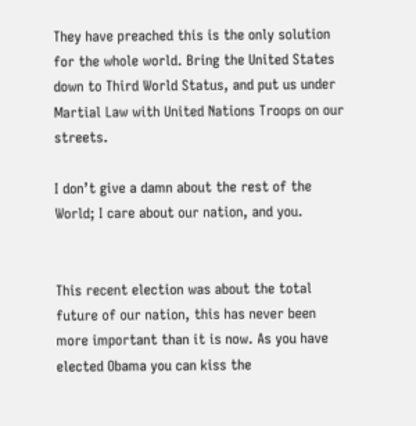They have preached this is the only solution for the whole world. Bring the United States down to Third World Status, and put us under Martial Law with United Nations Troops on our streets.

I don’t give a damn about the rest of the World; I care about our nation, and you.


This recent election was about the total future of our nation, this has never been more important than it is now. As you have elected Obama you can kiss the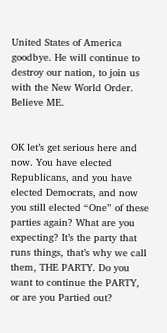United States of America goodbye. He will continue to destroy our nation, to join us with the New World Order. Believe ME.


OK let’s get serious here and now. You have elected Republicans, and you have elected Democrats, and now you still elected “One” of these parties again? What are you expecting? It’s the party that runs things, that’s why we call them, THE PARTY. Do you want to continue the PARTY, or are you Partied out?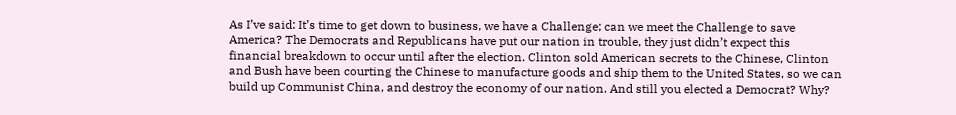As I’ve said: It’s time to get down to business, we have a Challenge; can we meet the Challenge to save America? The Democrats and Republicans have put our nation in trouble, they just didn’t expect this financial breakdown to occur until after the election. Clinton sold American secrets to the Chinese, Clinton and Bush have been courting the Chinese to manufacture goods and ship them to the United States, so we can build up Communist China, and destroy the economy of our nation. And still you elected a Democrat? Why?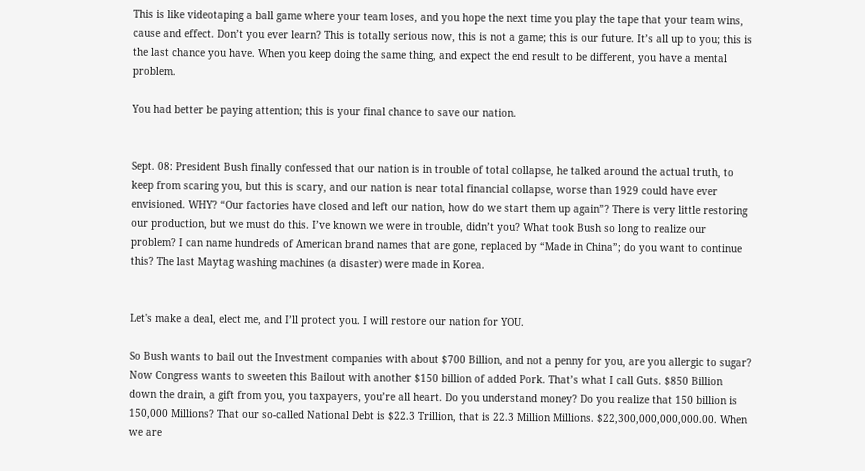This is like videotaping a ball game where your team loses, and you hope the next time you play the tape that your team wins, cause and effect. Don’t you ever learn? This is totally serious now, this is not a game; this is our future. It’s all up to you; this is the last chance you have. When you keep doing the same thing, and expect the end result to be different, you have a mental problem.

You had better be paying attention; this is your final chance to save our nation.


Sept. 08: President Bush finally confessed that our nation is in trouble of total collapse, he talked around the actual truth, to keep from scaring you, but this is scary, and our nation is near total financial collapse, worse than 1929 could have ever envisioned. WHY? “Our factories have closed and left our nation, how do we start them up again”? There is very little restoring our production, but we must do this. I’ve known we were in trouble, didn’t you? What took Bush so long to realize our problem? I can name hundreds of American brand names that are gone, replaced by “Made in China”; do you want to continue this? The last Maytag washing machines (a disaster) were made in Korea.


Let's make a deal, elect me, and I’ll protect you. I will restore our nation for YOU.

So Bush wants to bail out the Investment companies with about $700 Billion, and not a penny for you, are you allergic to sugar? Now Congress wants to sweeten this Bailout with another $150 billion of added Pork. That’s what I call Guts. $850 Billion down the drain, a gift from you, you taxpayers, you’re all heart. Do you understand money? Do you realize that 150 billion is 150,000 Millions? That our so-called National Debt is $22.3 Trillion, that is 22.3 Million Millions. $22,300,000,000,000.00. When we are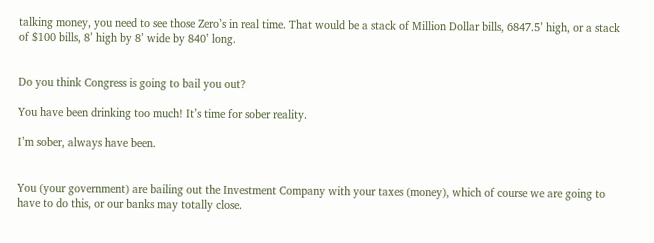talking money, you need to see those Zero’s in real time. That would be a stack of Million Dollar bills, 6847.5’ high, or a stack of $100 bills, 8’ high by 8’ wide by 840’ long.


Do you think Congress is going to bail you out?

You have been drinking too much! It’s time for sober reality.

I’m sober, always have been.


You (your government) are bailing out the Investment Company with your taxes (money), which of course we are going to have to do this, or our banks may totally close.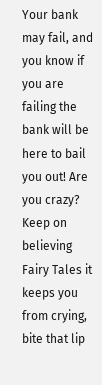Your bank may fail, and you know if you are failing the bank will be here to bail you out! Are you crazy? Keep on believing Fairy Tales it keeps you from crying, bite that lip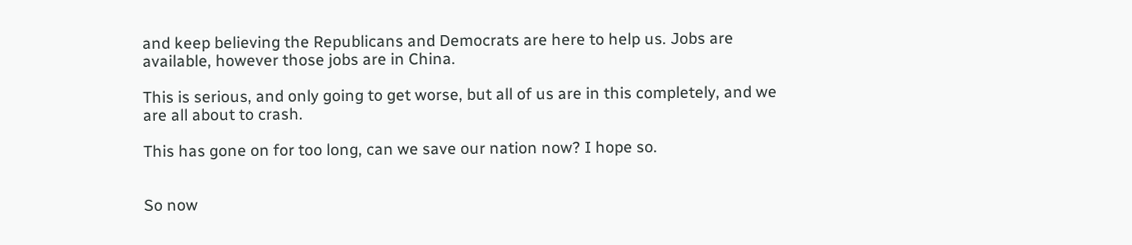and keep believing the Republicans and Democrats are here to help us. Jobs are available, however those jobs are in China.

This is serious, and only going to get worse, but all of us are in this completely, and we are all about to crash.

This has gone on for too long, can we save our nation now? I hope so.


So now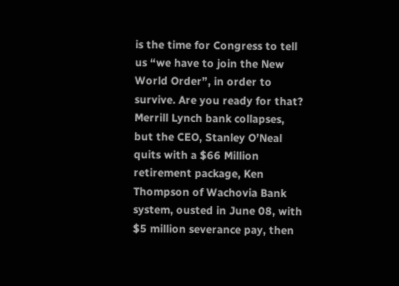is the time for Congress to tell us “we have to join the New World Order”, in order to survive. Are you ready for that? Merrill Lynch bank collapses, but the CEO, Stanley O’Neal quits with a $66 Million retirement package, Ken Thompson of Wachovia Bank system, ousted in June 08, with $5 million severance pay, then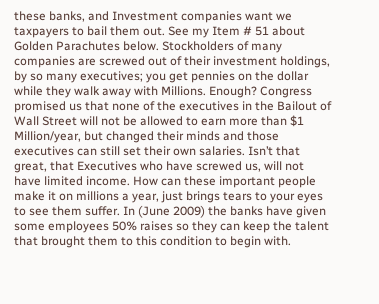these banks, and Investment companies want we taxpayers to bail them out. See my Item # 51 about Golden Parachutes below. Stockholders of many companies are screwed out of their investment holdings, by so many executives; you get pennies on the dollar while they walk away with Millions. Enough? Congress promised us that none of the executives in the Bailout of Wall Street will not be allowed to earn more than $1 Million/year, but changed their minds and those executives can still set their own salaries. Isn’t that great, that Executives who have screwed us, will not have limited income. How can these important people make it on millions a year, just brings tears to your eyes to see them suffer. In (June 2009) the banks have given some employees 50% raises so they can keep the talent that brought them to this condition to begin with.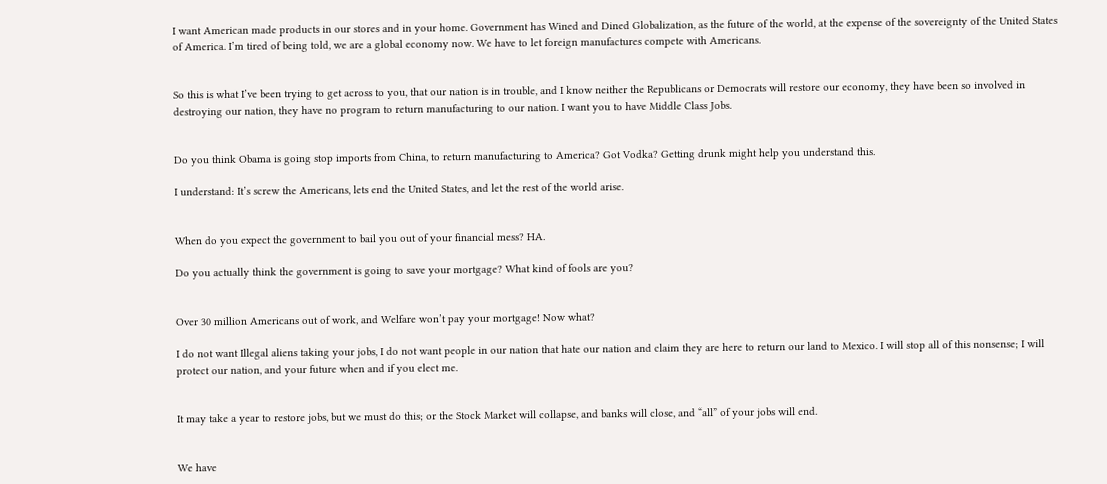I want American made products in our stores and in your home. Government has Wined and Dined Globalization, as the future of the world, at the expense of the sovereignty of the United States of America. I’m tired of being told, we are a global economy now. We have to let foreign manufactures compete with Americans.


So this is what I’ve been trying to get across to you, that our nation is in trouble, and I know neither the Republicans or Democrats will restore our economy, they have been so involved in destroying our nation, they have no program to return manufacturing to our nation. I want you to have Middle Class Jobs.


Do you think Obama is going stop imports from China, to return manufacturing to America? Got Vodka? Getting drunk might help you understand this.

I understand: It’s screw the Americans, lets end the United States, and let the rest of the world arise.


When do you expect the government to bail you out of your financial mess? HA.

Do you actually think the government is going to save your mortgage? What kind of fools are you?


Over 30 million Americans out of work, and Welfare won’t pay your mortgage! Now what?

I do not want Illegal aliens taking your jobs, I do not want people in our nation that hate our nation and claim they are here to return our land to Mexico. I will stop all of this nonsense; I will protect our nation, and your future when and if you elect me.


It may take a year to restore jobs, but we must do this; or the Stock Market will collapse, and banks will close, and “all” of your jobs will end.


We have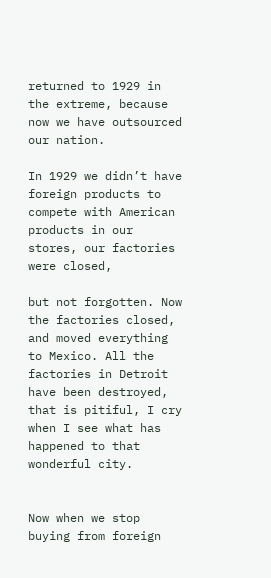returned to 1929 in the extreme, because now we have outsourced our nation.

In 1929 we didn’t have foreign products to compete with American products in our stores, our factories were closed,

but not forgotten. Now the factories closed, and moved everything to Mexico. All the factories in Detroit have been destroyed, that is pitiful, I cry when I see what has happened to that wonderful city.


Now when we stop buying from foreign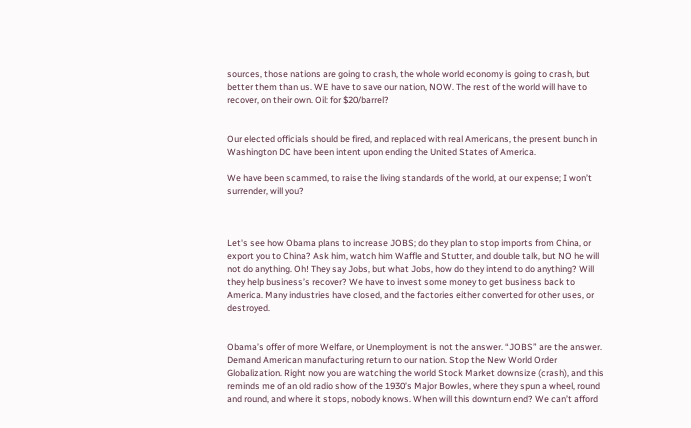sources, those nations are going to crash, the whole world economy is going to crash, but better them than us. WE have to save our nation, NOW. The rest of the world will have to recover, on their own. Oil: for $20/barrel?


Our elected officials should be fired, and replaced with real Americans, the present bunch in Washington DC have been intent upon ending the United States of America.

We have been scammed, to raise the living standards of the world, at our expense; I won’t surrender, will you?



Let's see how Obama plans to increase JOBS; do they plan to stop imports from China, or export you to China? Ask him, watch him Waffle and Stutter, and double talk, but NO he will not do anything. Oh! They say Jobs, but what Jobs, how do they intend to do anything? Will they help business’s recover? We have to invest some money to get business back to America. Many industries have closed, and the factories either converted for other uses, or destroyed.


Obama’s offer of more Welfare, or Unemployment is not the answer. “JOBS” are the answer. Demand American manufacturing return to our nation. Stop the New World Order Globalization. Right now you are watching the world Stock Market downsize (crash), and this reminds me of an old radio show of the 1930’s Major Bowles, where they spun a wheel, round and round, and where it stops, nobody knows. When will this downturn end? We can’t afford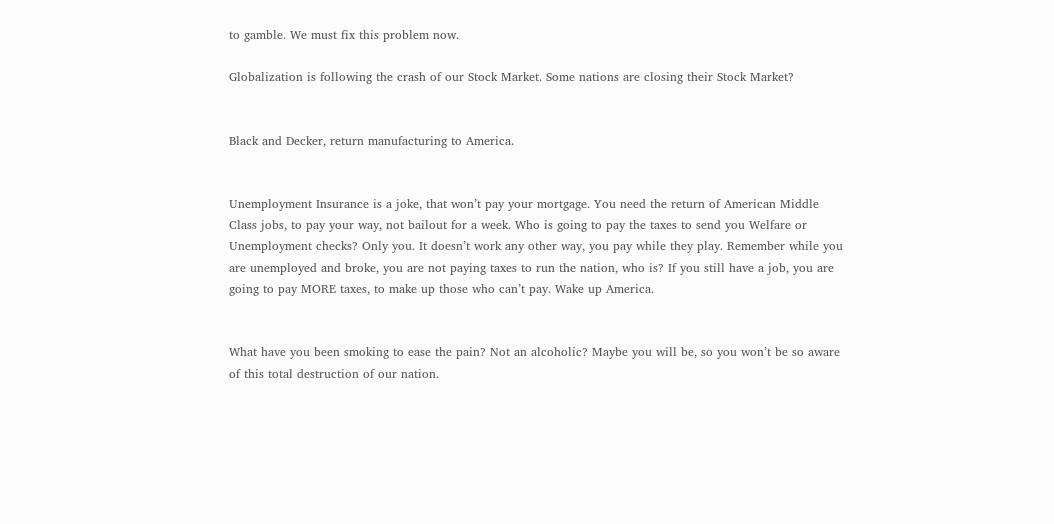to gamble. We must fix this problem now.

Globalization is following the crash of our Stock Market. Some nations are closing their Stock Market?


Black and Decker, return manufacturing to America.


Unemployment Insurance is a joke, that won’t pay your mortgage. You need the return of American Middle Class jobs, to pay your way, not bailout for a week. Who is going to pay the taxes to send you Welfare or Unemployment checks? Only you. It doesn’t work any other way, you pay while they play. Remember while you are unemployed and broke, you are not paying taxes to run the nation, who is? If you still have a job, you are going to pay MORE taxes, to make up those who can’t pay. Wake up America.


What have you been smoking to ease the pain? Not an alcoholic? Maybe you will be, so you won’t be so aware of this total destruction of our nation.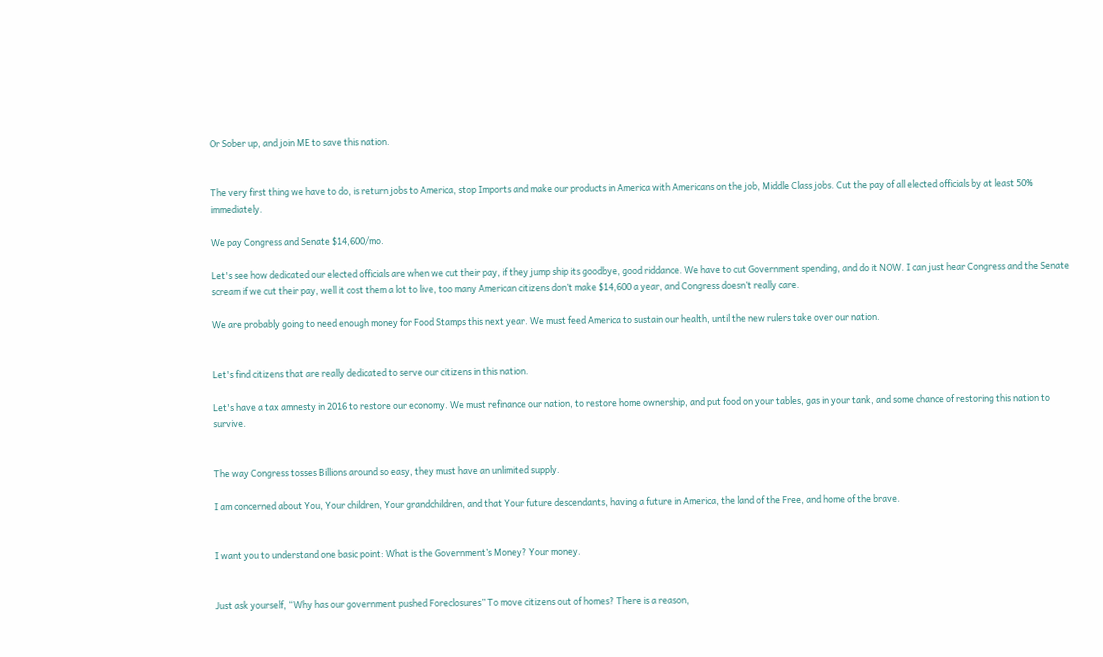Or Sober up, and join ME to save this nation.


The very first thing we have to do, is return jobs to America, stop Imports and make our products in America with Americans on the job, Middle Class jobs. Cut the pay of all elected officials by at least 50% immediately.

We pay Congress and Senate $14,600/mo.

Let's see how dedicated our elected officials are when we cut their pay, if they jump ship its goodbye, good riddance. We have to cut Government spending, and do it NOW. I can just hear Congress and the Senate scream if we cut their pay, well it cost them a lot to live, too many American citizens don’t make $14,600 a year, and Congress doesn’t really care.

We are probably going to need enough money for Food Stamps this next year. We must feed America to sustain our health, until the new rulers take over our nation.


Let's find citizens that are really dedicated to serve our citizens in this nation.

Let's have a tax amnesty in 2016 to restore our economy. We must refinance our nation, to restore home ownership, and put food on your tables, gas in your tank, and some chance of restoring this nation to survive.


The way Congress tosses Billions around so easy, they must have an unlimited supply.

I am concerned about You, Your children, Your grandchildren, and that Your future descendants, having a future in America, the land of the Free, and home of the brave.


I want you to understand one basic point: What is the Government’s Money? Your money.


Just ask yourself, “Why has our government pushed Foreclosures” To move citizens out of homes? There is a reason,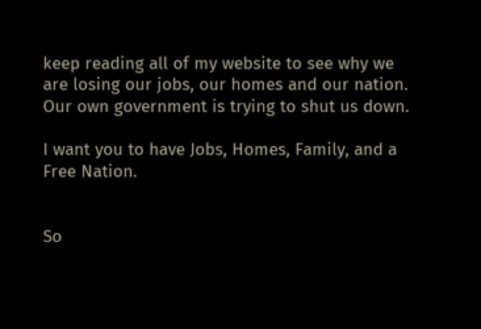keep reading all of my website to see why we are losing our jobs, our homes and our nation. Our own government is trying to shut us down.

I want you to have Jobs, Homes, Family, and a Free Nation.


So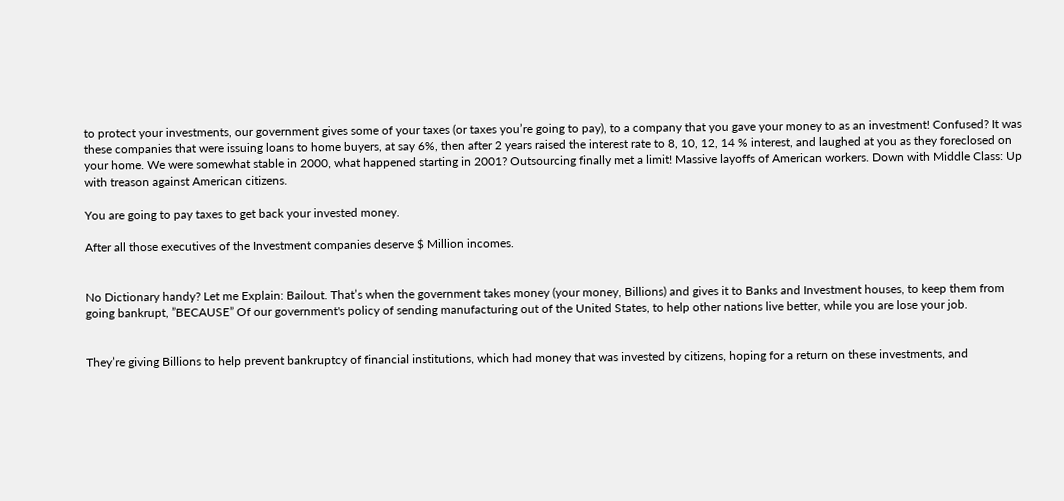to protect your investments, our government gives some of your taxes (or taxes you’re going to pay), to a company that you gave your money to as an investment! Confused? It was these companies that were issuing loans to home buyers, at say 6%, then after 2 years raised the interest rate to 8, 10, 12, 14 % interest, and laughed at you as they foreclosed on your home. We were somewhat stable in 2000, what happened starting in 2001? Outsourcing finally met a limit! Massive layoffs of American workers. Down with Middle Class: Up with treason against American citizens.

You are going to pay taxes to get back your invested money.

After all those executives of the Investment companies deserve $ Million incomes.


No Dictionary handy? Let me Explain: Bailout. That’s when the government takes money (your money, Billions) and gives it to Banks and Investment houses, to keep them from going bankrupt, ”BECAUSE” Of our government's policy of sending manufacturing out of the United States, to help other nations live better, while you are lose your job.


They’re giving Billions to help prevent bankruptcy of financial institutions, which had money that was invested by citizens, hoping for a return on these investments, and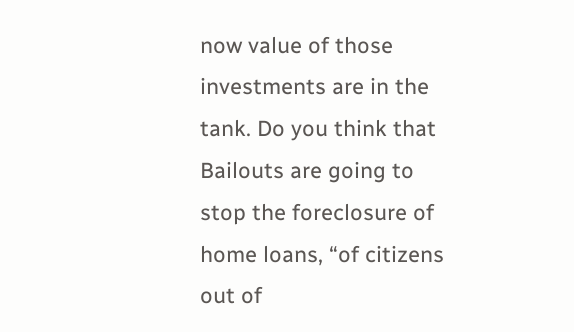now value of those investments are in the tank. Do you think that Bailouts are going to stop the foreclosure of home loans, “of citizens out of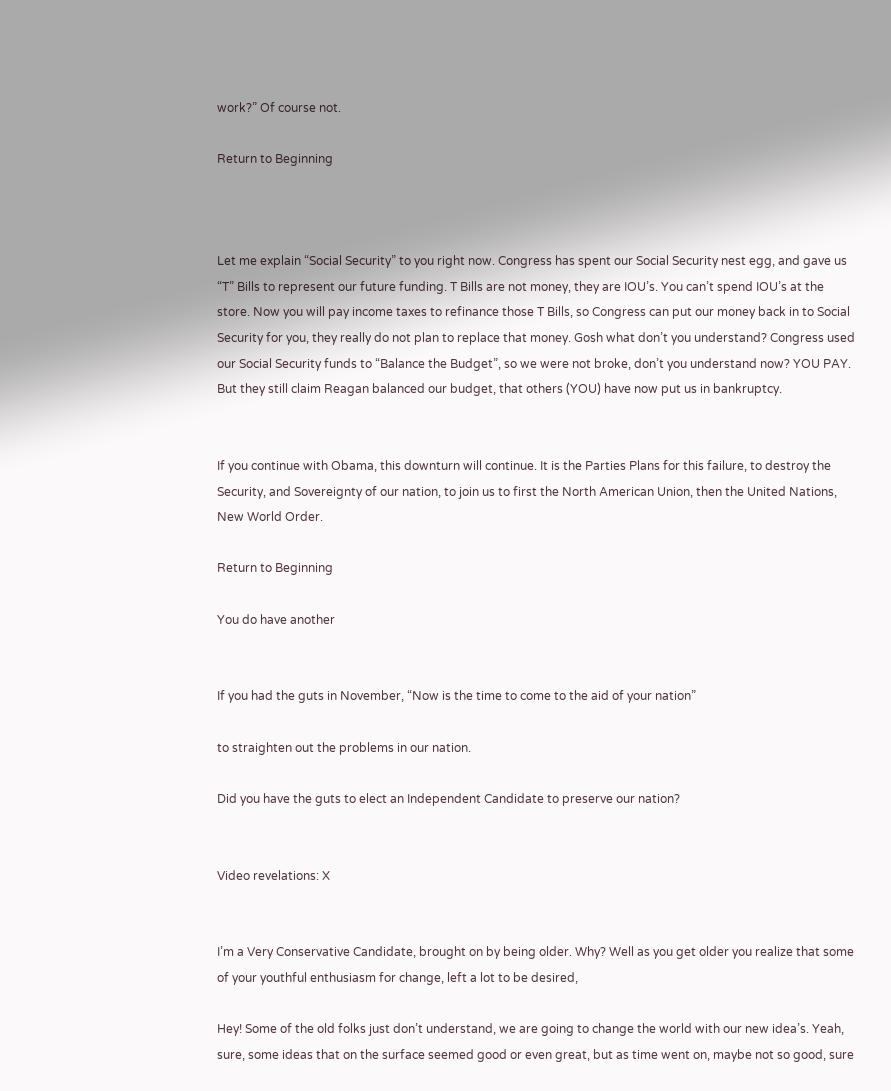work?” Of course not.

Return to Beginning



Let me explain “Social Security” to you right now. Congress has spent our Social Security nest egg, and gave us “T” Bills to represent our future funding. T Bills are not money, they are IOU’s. You can’t spend IOU’s at the store. Now you will pay income taxes to refinance those T Bills, so Congress can put our money back in to Social Security for you, they really do not plan to replace that money. Gosh what don’t you understand? Congress used our Social Security funds to “Balance the Budget”, so we were not broke, don’t you understand now? YOU PAY. But they still claim Reagan balanced our budget, that others (YOU) have now put us in bankruptcy.


If you continue with Obama, this downturn will continue. It is the Parties Plans for this failure, to destroy the Security, and Sovereignty of our nation, to join us to first the North American Union, then the United Nations, New World Order.

Return to Beginning

You do have another


If you had the guts in November, “Now is the time to come to the aid of your nation”

to straighten out the problems in our nation.

Did you have the guts to elect an Independent Candidate to preserve our nation?


Video revelations: X


I’m a Very Conservative Candidate, brought on by being older. Why? Well as you get older you realize that some of your youthful enthusiasm for change, left a lot to be desired,

Hey! Some of the old folks just don’t understand, we are going to change the world with our new idea’s. Yeah, sure, some ideas that on the surface seemed good or even great, but as time went on, maybe not so good, sure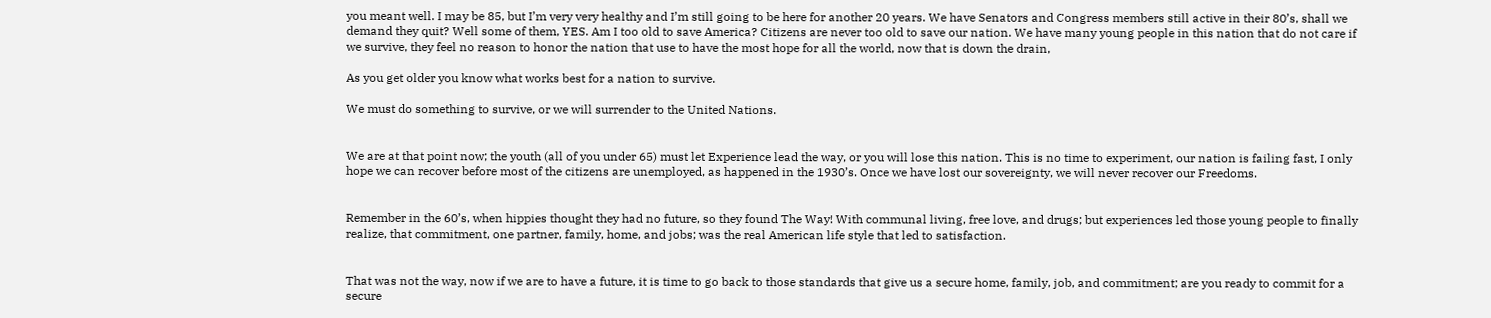you meant well. I may be 85, but I’m very very healthy and I’m still going to be here for another 20 years. We have Senators and Congress members still active in their 80’s, shall we demand they quit? Well some of them, YES. Am I too old to save America? Citizens are never too old to save our nation. We have many young people in this nation that do not care if we survive, they feel no reason to honor the nation that use to have the most hope for all the world, now that is down the drain,

As you get older you know what works best for a nation to survive.

We must do something to survive, or we will surrender to the United Nations.


We are at that point now; the youth (all of you under 65) must let Experience lead the way, or you will lose this nation. This is no time to experiment, our nation is failing fast, I only hope we can recover before most of the citizens are unemployed, as happened in the 1930’s. Once we have lost our sovereignty, we will never recover our Freedoms.


Remember in the 60’s, when hippies thought they had no future, so they found The Way! With communal living, free love, and drugs; but experiences led those young people to finally realize, that commitment, one partner, family, home, and jobs; was the real American life style that led to satisfaction.


That was not the way, now if we are to have a future, it is time to go back to those standards that give us a secure home, family, job, and commitment; are you ready to commit for a secure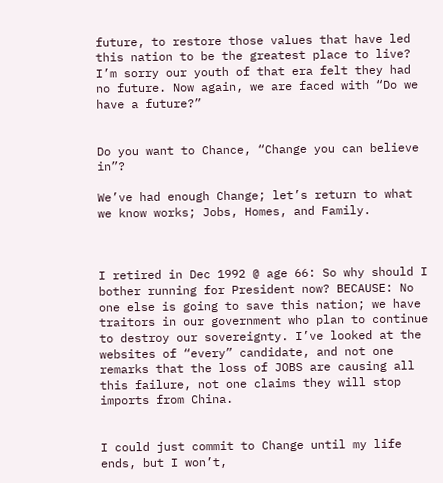future, to restore those values that have led this nation to be the greatest place to live? I’m sorry our youth of that era felt they had no future. Now again, we are faced with “Do we have a future?”


Do you want to Chance, “Change you can believe in”?

We’ve had enough Change; let’s return to what we know works; Jobs, Homes, and Family.



I retired in Dec 1992 @ age 66: So why should I bother running for President now? BECAUSE: No one else is going to save this nation; we have traitors in our government who plan to continue to destroy our sovereignty. I’ve looked at the websites of “every” candidate, and not one remarks that the loss of JOBS are causing all this failure, not one claims they will stop imports from China.


I could just commit to Change until my life ends, but I won’t,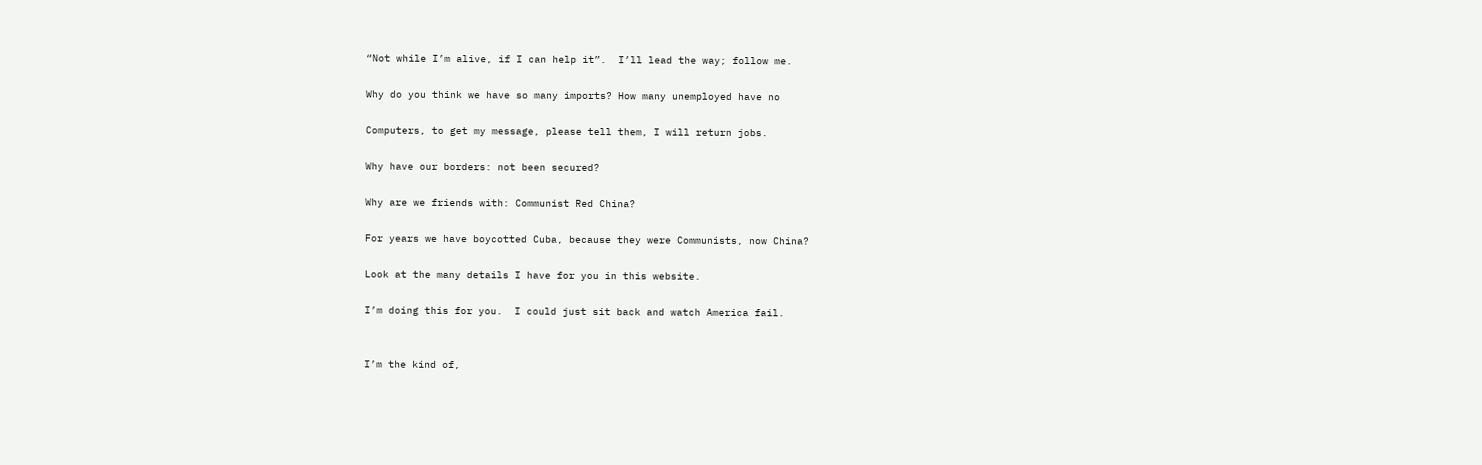“Not while I’m alive, if I can help it”.  I’ll lead the way; follow me.

Why do you think we have so many imports? How many unemployed have no

Computers, to get my message, please tell them, I will return jobs.

Why have our borders: not been secured?

Why are we friends with: Communist Red China?

For years we have boycotted Cuba, because they were Communists, now China?

Look at the many details I have for you in this website.

I’m doing this for you.  I could just sit back and watch America fail.


I’m the kind of,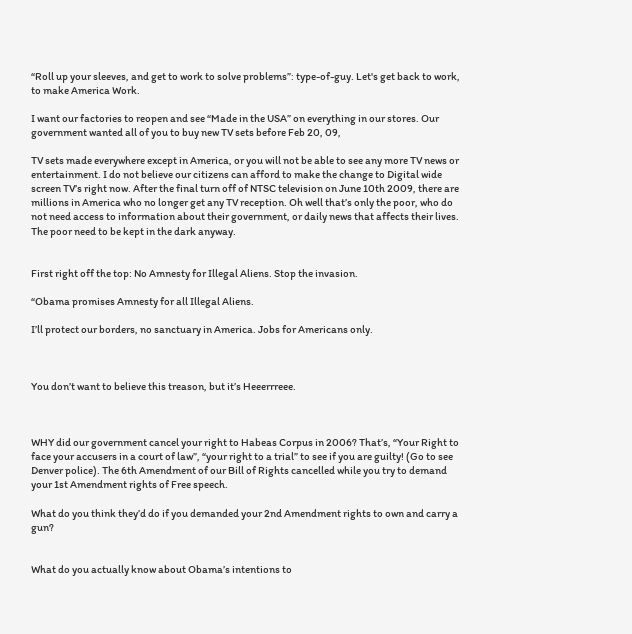“Roll up your sleeves, and get to work to solve problems”: type-of-guy. Let's get back to work, to make America Work.

I want our factories to reopen and see “Made in the USA” on everything in our stores. Our government wanted all of you to buy new TV sets before Feb 20, 09,

TV sets made everywhere except in America, or you will not be able to see any more TV news or entertainment. I do not believe our citizens can afford to make the change to Digital wide screen TV’s right now. After the final turn off of NTSC television on June 10th 2009, there are millions in America who no longer get any TV reception. Oh well that’s only the poor, who do not need access to information about their government, or daily news that affects their lives. The poor need to be kept in the dark anyway.


First right off the top: No Amnesty for Illegal Aliens. Stop the invasion.

“Obama promises Amnesty for all Illegal Aliens.

I’ll protect our borders, no sanctuary in America. Jobs for Americans only.



You don’t want to believe this treason, but it’s Heeerrreee.



WHY did our government cancel your right to Habeas Corpus in 2006? That’s, “Your Right to face your accusers in a court of law”, “your right to a trial” to see if you are guilty! (Go to see Denver police). The 6th Amendment of our Bill of Rights cancelled while you try to demand your 1st Amendment rights of Free speech.

What do you think they’d do if you demanded your 2nd Amendment rights to own and carry a gun?


What do you actually know about Obama’s intentions to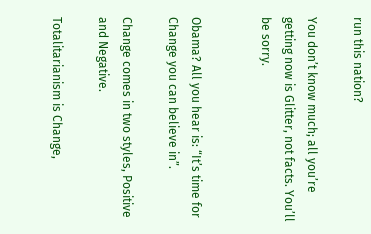run this nation?

You don’t know much; all you’re getting now is Glitter, not facts. You’ll be sorry.


Obama? All you hear is: “It’s time for Change you can believe in”.

Change comes in two styles, Positive and Negative.

Totalitarianism is Change,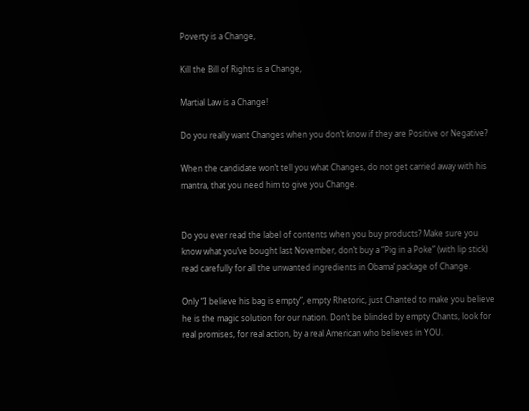Poverty is a Change,

Kill the Bill of Rights is a Change,

Martial Law is a Change!

Do you really want Changes when you don’t know if they are Positive or Negative?

When the candidate won’t tell you what Changes, do not get carried away with his mantra, that you need him to give you Change.


Do you ever read the label of contents when you buy products? Make sure you know what you’ve bought last November, don’t buy a “Pig in a Poke” (with lip stick) read carefully for all the unwanted ingredients in Obama’ package of Change.

Only “I believe his bag is empty”, empty Rhetoric, just Chanted to make you believe he is the magic solution for our nation. Don’t be blinded by empty Chants, look for real promises, for real action, by a real American who believes in YOU.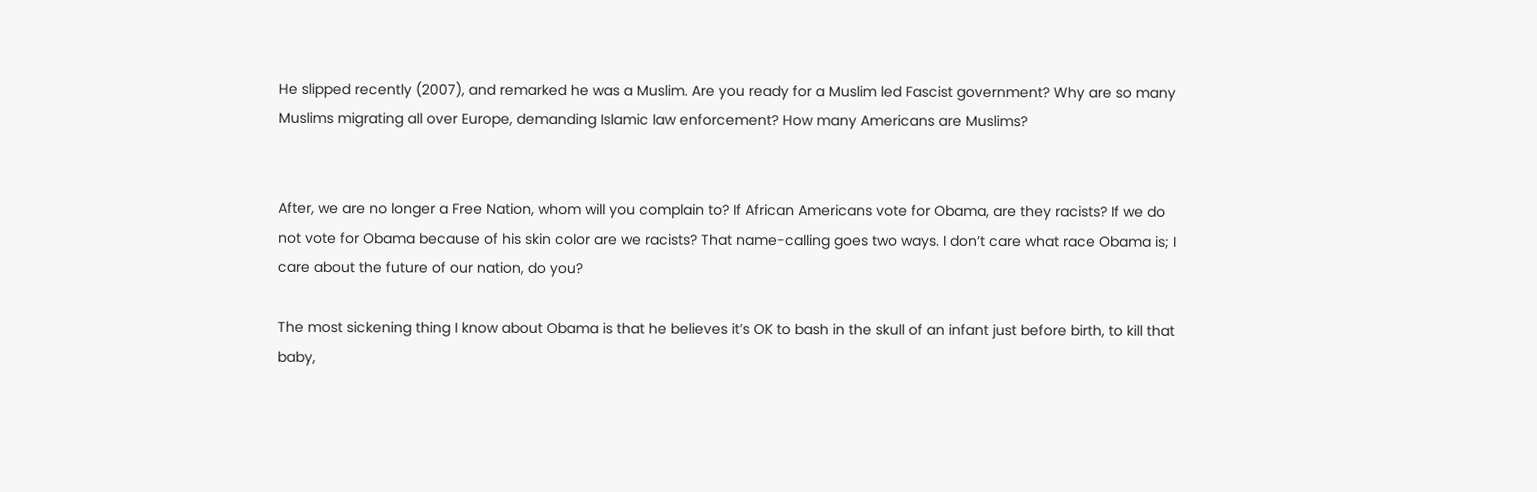He slipped recently (2007), and remarked he was a Muslim. Are you ready for a Muslim led Fascist government? Why are so many Muslims migrating all over Europe, demanding Islamic law enforcement? How many Americans are Muslims?


After, we are no longer a Free Nation, whom will you complain to? If African Americans vote for Obama, are they racists? If we do not vote for Obama because of his skin color are we racists? That name-calling goes two ways. I don’t care what race Obama is; I care about the future of our nation, do you?

The most sickening thing I know about Obama is that he believes it’s OK to bash in the skull of an infant just before birth, to kill that baby,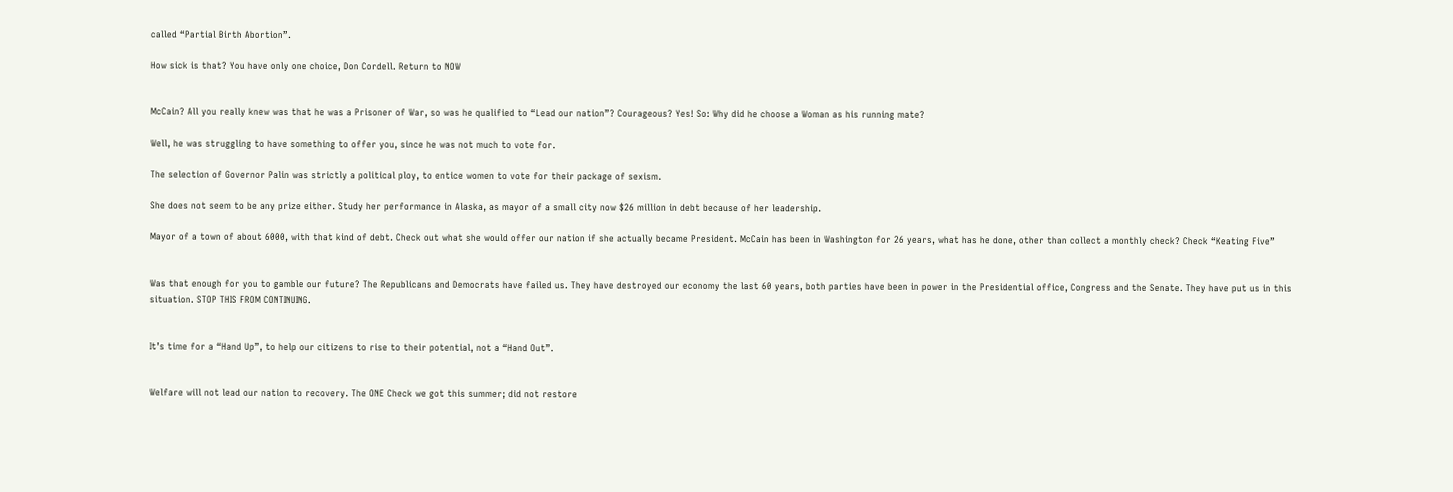called “Partial Birth Abortion”.

How sick is that? You have only one choice, Don Cordell. Return to NOW


McCain? All you really knew was that he was a Prisoner of War, so was he qualified to “Lead our nation”? Courageous? Yes! So: Why did he choose a Woman as his running mate?

Well, he was struggling to have something to offer you, since he was not much to vote for.

The selection of Governor Palin was strictly a political ploy, to entice women to vote for their package of sexism.

She does not seem to be any prize either. Study her performance in Alaska, as mayor of a small city now $26 million in debt because of her leadership.

Mayor of a town of about 6000, with that kind of debt. Check out what she would offer our nation if she actually became President. McCain has been in Washington for 26 years, what has he done, other than collect a monthly check? Check “Keating Five”


Was that enough for you to gamble our future? The Republicans and Democrats have failed us. They have destroyed our economy the last 60 years, both parties have been in power in the Presidential office, Congress and the Senate. They have put us in this situation. STOP THIS FROM CONTINUING.


It’s time for a “Hand Up”, to help our citizens to rise to their potential, not a “Hand Out”.


Welfare will not lead our nation to recovery. The ONE Check we got this summer; did not restore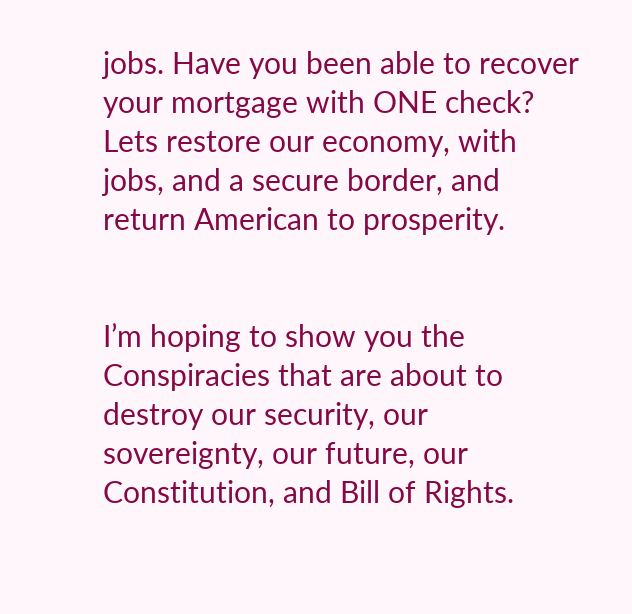jobs. Have you been able to recover your mortgage with ONE check? Lets restore our economy, with jobs, and a secure border, and return American to prosperity.


I’m hoping to show you the Conspiracies that are about to destroy our security, our sovereignty, our future, our Constitution, and Bill of Rights.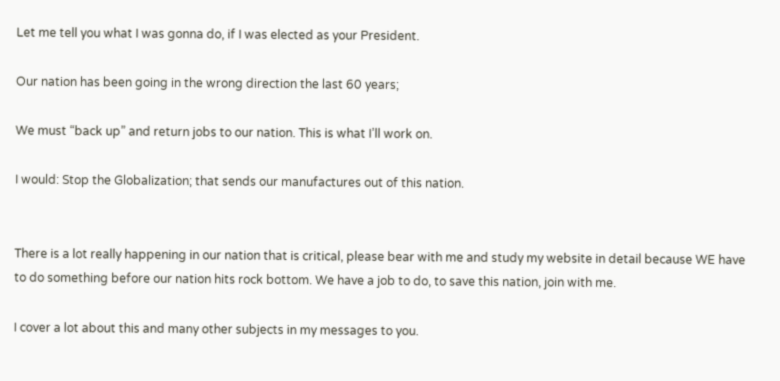Let me tell you what I was gonna do, if I was elected as your President.

Our nation has been going in the wrong direction the last 60 years;

We must “back up” and return jobs to our nation. This is what I’ll work on.

I would: Stop the Globalization; that sends our manufactures out of this nation.


There is a lot really happening in our nation that is critical, please bear with me and study my website in detail because WE have to do something before our nation hits rock bottom. We have a job to do, to save this nation, join with me.

I cover a lot about this and many other subjects in my messages to you.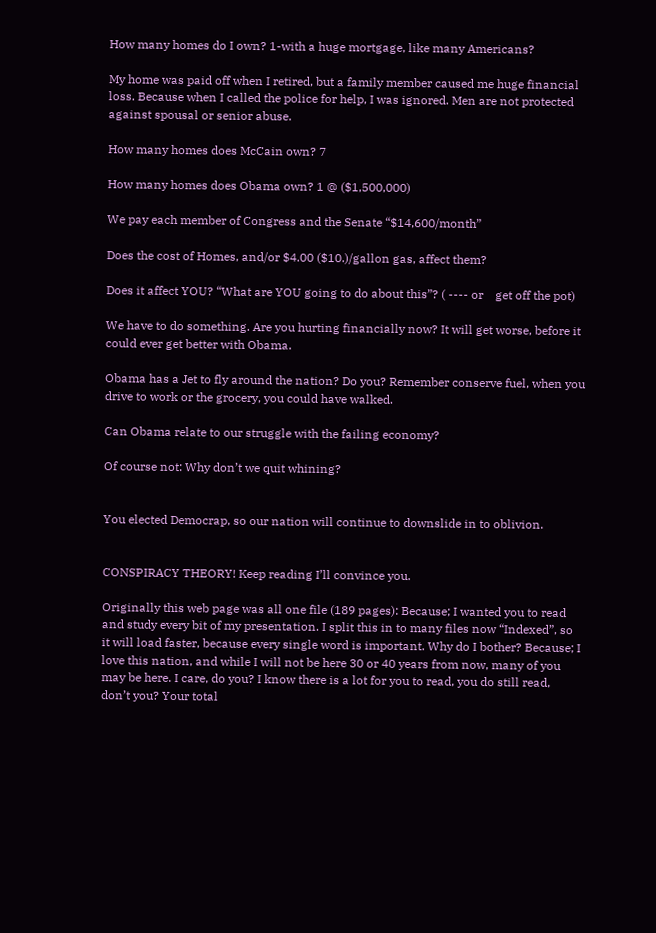How many homes do I own? 1-with a huge mortgage, like many Americans?

My home was paid off when I retired, but a family member caused me huge financial loss. Because when I called the police for help, I was ignored. Men are not protected against spousal or senior abuse.

How many homes does McCain own? 7

How many homes does Obama own? 1 @ ($1,500,000)

We pay each member of Congress and the Senate “$14,600/month”

Does the cost of Homes, and/or $4.00 ($10.)/gallon gas, affect them?

Does it affect YOU? “What are YOU going to do about this”? ( ---- or    get off the pot)

We have to do something. Are you hurting financially now? It will get worse, before it could ever get better with Obama.

Obama has a Jet to fly around the nation? Do you? Remember conserve fuel, when you drive to work or the grocery, you could have walked.

Can Obama relate to our struggle with the failing economy?

Of course not: Why don’t we quit whining?


You elected Democrap, so our nation will continue to downslide in to oblivion.


CONSPIRACY THEORY! Keep reading I’ll convince you.

Originally this web page was all one file (189 pages): Because; I wanted you to read and study every bit of my presentation. I split this in to many files now “Indexed”, so it will load faster, because every single word is important. Why do I bother? Because; I love this nation, and while I will not be here 30 or 40 years from now, many of you may be here. I care, do you? I know there is a lot for you to read, you do still read, don’t you? Your total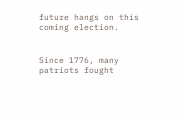future hangs on this coming election.


Since 1776, many patriots fought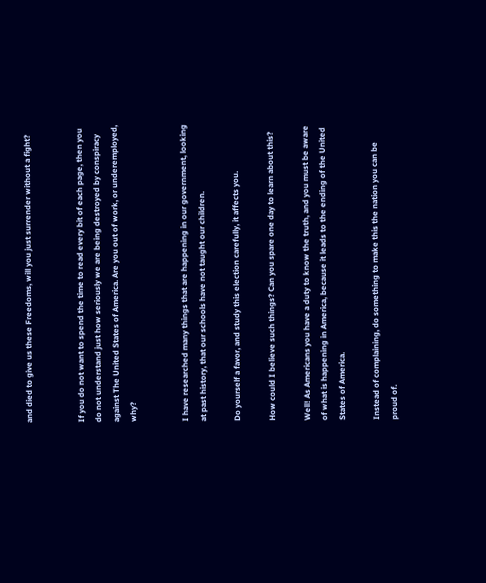and died to give us these Freedoms, will you just surrender without a fight?


If you do not want to spend the time to read every bit of each page, then you do not understand just how seriously we are being destroyed by conspiracy against The United States of America. Are you out of work, or underemployed, why?


I have researched many things that are happening in our government, looking at past history, that our schools have not taught our children.

Do yourself a favor, and study this election carefully, it affects you.

How could I believe such things? Can you spare one day to learn about this?

Well! As Americans you have a duty to know the truth, and you must be aware of what is happening in America, because it leads to the ending of the United States of America.

Instead of complaining, do something to make this the nation you can be proud of.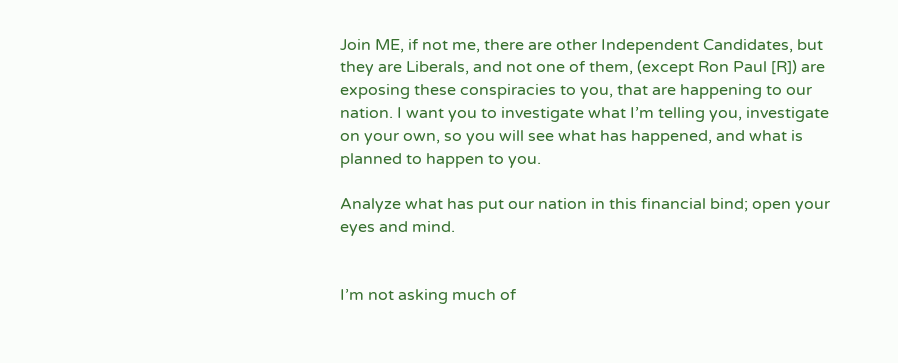Join ME, if not me, there are other Independent Candidates, but they are Liberals, and not one of them, (except Ron Paul [R]) are exposing these conspiracies to you, that are happening to our nation. I want you to investigate what I’m telling you, investigate on your own, so you will see what has happened, and what is planned to happen to you.

Analyze what has put our nation in this financial bind; open your eyes and mind.


I’m not asking much of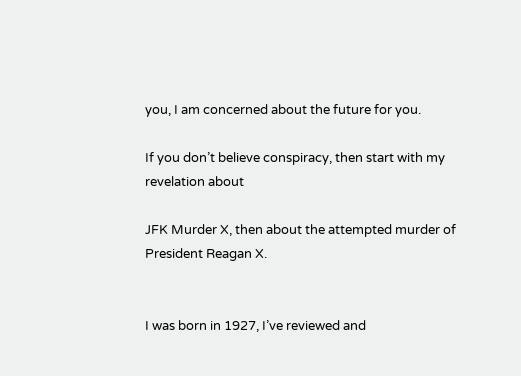you, I am concerned about the future for you.

If you don’t believe conspiracy, then start with my revelation about

JFK Murder X, then about the attempted murder of President Reagan X.


I was born in 1927, I’ve reviewed and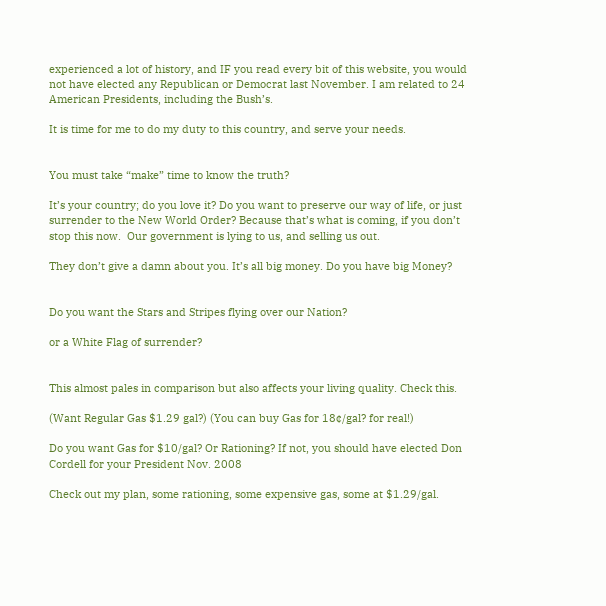experienced a lot of history, and IF you read every bit of this website, you would not have elected any Republican or Democrat last November. I am related to 24 American Presidents, including the Bush’s.

It is time for me to do my duty to this country, and serve your needs.


You must take “make” time to know the truth?

It’s your country; do you love it? Do you want to preserve our way of life, or just surrender to the New World Order? Because that’s what is coming, if you don’t stop this now.  Our government is lying to us, and selling us out.

They don’t give a damn about you. It’s all big money. Do you have big Money?


Do you want the Stars and Stripes flying over our Nation?

or a White Flag of surrender?


This almost pales in comparison but also affects your living quality. Check this.

(Want Regular Gas $1.29 gal?) (You can buy Gas for 18¢/gal? for real!)

Do you want Gas for $10/gal? Or Rationing? If not, you should have elected Don Cordell for your President Nov. 2008

Check out my plan, some rationing, some expensive gas, some at $1.29/gal.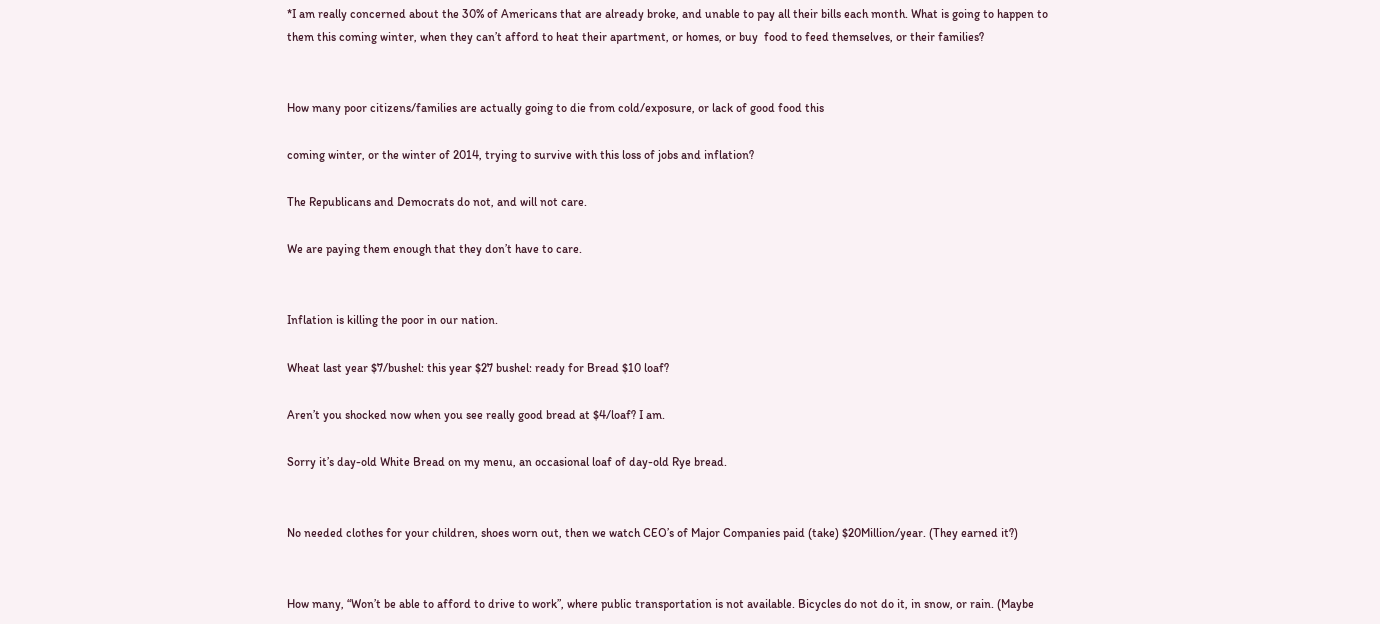*I am really concerned about the 30% of Americans that are already broke, and unable to pay all their bills each month. What is going to happen to them this coming winter, when they can’t afford to heat their apartment, or homes, or buy  food to feed themselves, or their families?


How many poor citizens/families are actually going to die from cold/exposure, or lack of good food this

coming winter, or the winter of 2014, trying to survive with this loss of jobs and inflation?

The Republicans and Democrats do not, and will not care.

We are paying them enough that they don’t have to care.


Inflation is killing the poor in our nation.

Wheat last year $7/bushel: this year $27 bushel: ready for Bread $10 loaf?

Aren’t you shocked now when you see really good bread at $4/loaf? I am.

Sorry it’s day-old White Bread on my menu, an occasional loaf of day-old Rye bread.


No needed clothes for your children, shoes worn out, then we watch CEO’s of Major Companies paid (take) $20Million/year. (They earned it?)


How many, “Won’t be able to afford to drive to work”, where public transportation is not available. Bicycles do not do it, in snow, or rain. (Maybe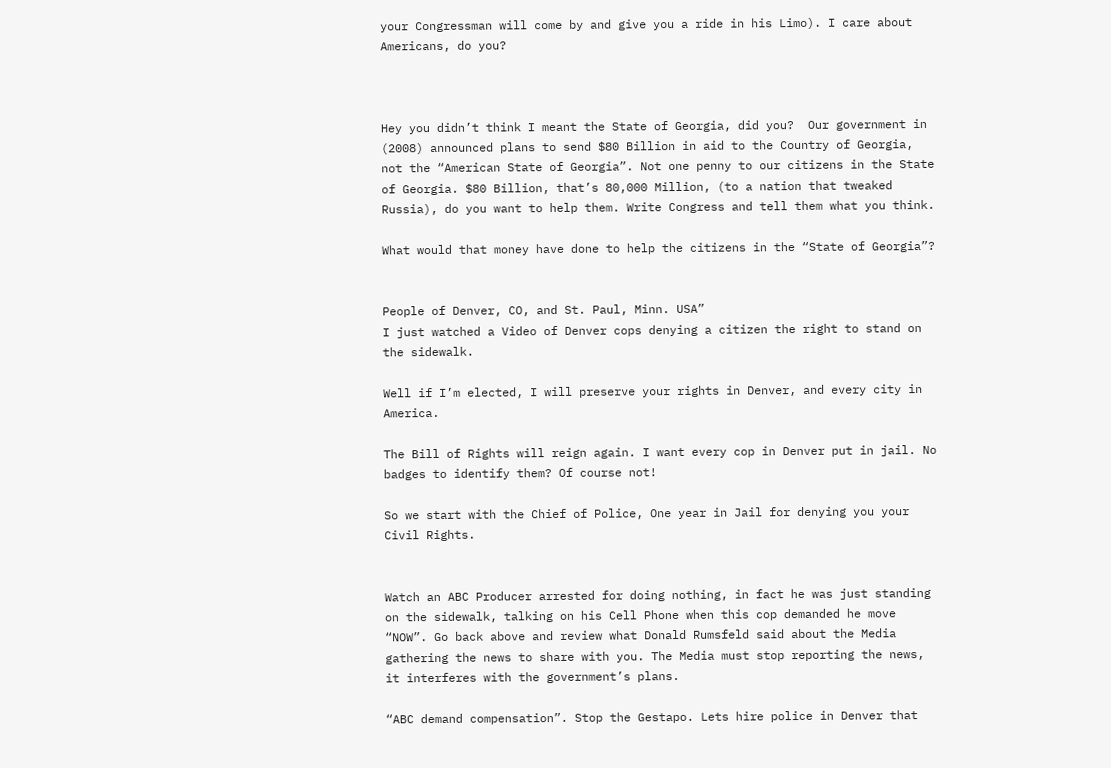your Congressman will come by and give you a ride in his Limo). I care about Americans, do you?



Hey you didn’t think I meant the State of Georgia, did you?  Our government in (2008) announced plans to send $80 Billion in aid to the Country of Georgia, not the “American State of Georgia”. Not one penny to our citizens in the State of Georgia. $80 Billion, that’s 80,000 Million, (to a nation that tweaked Russia), do you want to help them. Write Congress and tell them what you think.

What would that money have done to help the citizens in the “State of Georgia”?


People of Denver, CO, and St. Paul, Minn. USA”
I just watched a Video of Denver cops denying a citizen the right to stand on the sidewalk.

Well if I’m elected, I will preserve your rights in Denver, and every city in America.

The Bill of Rights will reign again. I want every cop in Denver put in jail. No badges to identify them? Of course not!

So we start with the Chief of Police, One year in Jail for denying you your Civil Rights.


Watch an ABC Producer arrested for doing nothing, in fact he was just standing on the sidewalk, talking on his Cell Phone when this cop demanded he move “NOW”. Go back above and review what Donald Rumsfeld said about the Media gathering the news to share with you. The Media must stop reporting the news, it interferes with the government’s plans.

“ABC demand compensation”. Stop the Gestapo. Lets hire police in Denver that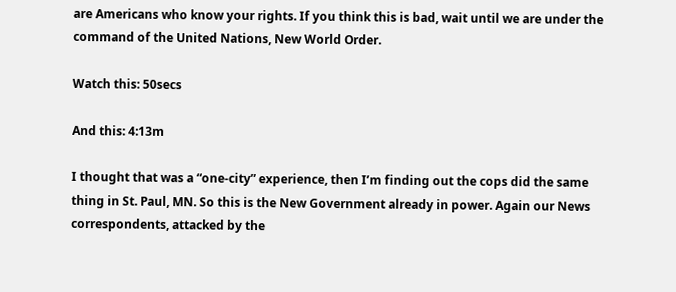are Americans who know your rights. If you think this is bad, wait until we are under the command of the United Nations, New World Order.

Watch this: 50secs

And this: 4:13m

I thought that was a “one-city” experience, then I’m finding out the cops did the same thing in St. Paul, MN. So this is the New Government already in power. Again our News correspondents, attacked by the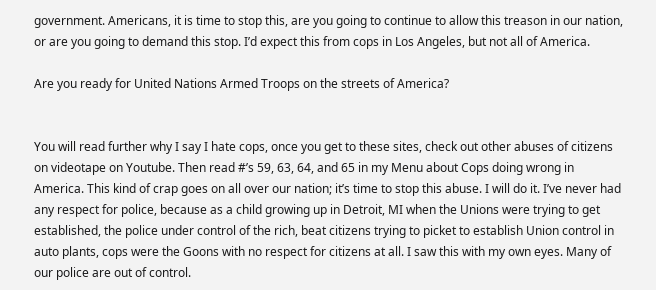government. Americans, it is time to stop this, are you going to continue to allow this treason in our nation, or are you going to demand this stop. I’d expect this from cops in Los Angeles, but not all of America.

Are you ready for United Nations Armed Troops on the streets of America?


You will read further why I say I hate cops, once you get to these sites, check out other abuses of citizens on videotape on Youtube. Then read #’s 59, 63, 64, and 65 in my Menu about Cops doing wrong in America. This kind of crap goes on all over our nation; it’s time to stop this abuse. I will do it. I’ve never had any respect for police, because as a child growing up in Detroit, MI when the Unions were trying to get established, the police under control of the rich, beat citizens trying to picket to establish Union control in auto plants, cops were the Goons with no respect for citizens at all. I saw this with my own eyes. Many of our police are out of control.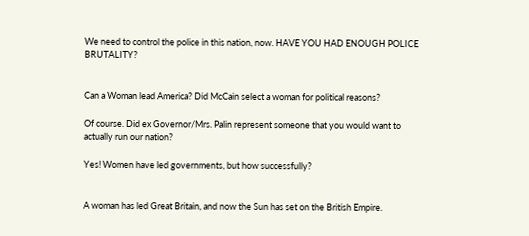We need to control the police in this nation, now. HAVE YOU HAD ENOUGH POLICE BRUTALITY?


Can a Woman lead America? Did McCain select a woman for political reasons?

Of course. Did ex Governor/Mrs. Palin represent someone that you would want to actually run our nation?

Yes! Women have led governments, but how successfully?


A woman has led Great Britain, and now the Sun has set on the British Empire.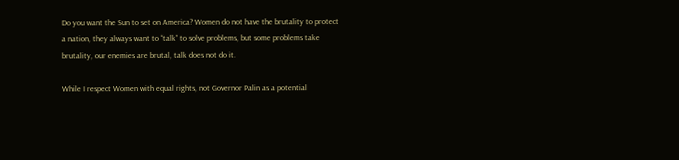Do you want the Sun to set on America? Women do not have the brutality to protect a nation, they always want to “talk” to solve problems, but some problems take brutality, our enemies are brutal, talk does not do it.

While I respect Women with equal rights, not Governor Palin as a potential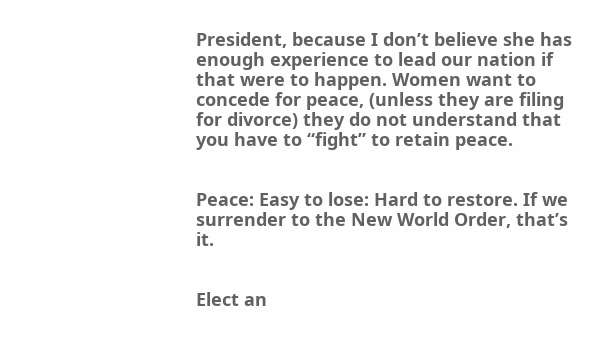President, because I don’t believe she has enough experience to lead our nation if that were to happen. Women want to concede for peace, (unless they are filing for divorce) they do not understand that you have to “fight” to retain peace.


Peace: Easy to lose: Hard to restore. If we surrender to the New World Order, that’s it.


Elect an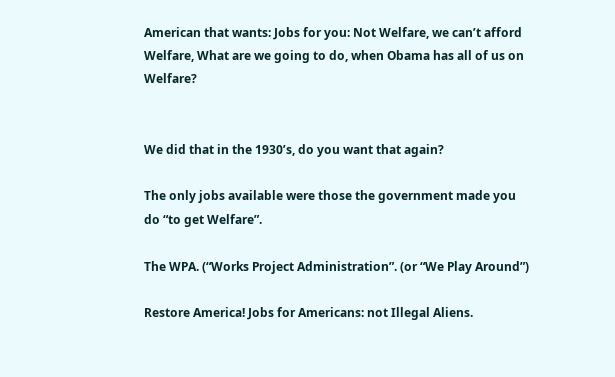American that wants: Jobs for you: Not Welfare, we can’t afford Welfare, What are we going to do, when Obama has all of us on Welfare?


We did that in the 1930’s, do you want that again?

The only jobs available were those the government made you do “to get Welfare”.

The WPA. (“Works Project Administration”. (or “We Play Around”)

Restore America! Jobs for Americans: not Illegal Aliens.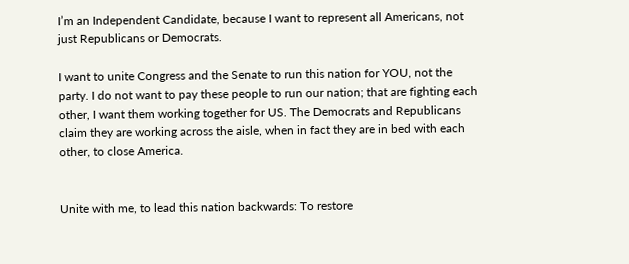I’m an Independent Candidate, because I want to represent all Americans, not just Republicans or Democrats.

I want to unite Congress and the Senate to run this nation for YOU, not the party. I do not want to pay these people to run our nation; that are fighting each other, I want them working together for US. The Democrats and Republicans claim they are working across the aisle, when in fact they are in bed with each other, to close America.


Unite with me, to lead this nation backwards: To restore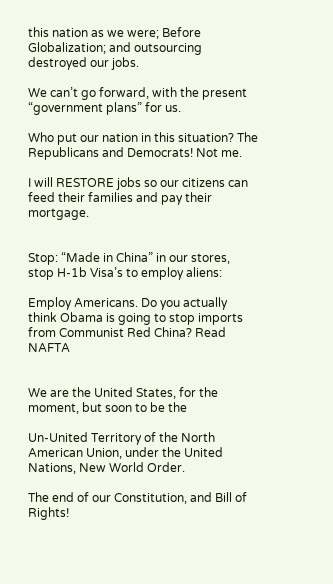this nation as we were; Before Globalization; and outsourcing destroyed our jobs.

We can’t go forward, with the present “government plans” for us.

Who put our nation in this situation? The Republicans and Democrats! Not me.

I will RESTORE jobs so our citizens can feed their families and pay their mortgage.


Stop: “Made in China” in our stores, stop H-1b Visa’s to employ aliens:

Employ Americans. Do you actually think Obama is going to stop imports from Communist Red China? Read NAFTA


We are the United States, for the moment, but soon to be the

Un-United Territory of the North American Union, under the United Nations, New World Order.

The end of our Constitution, and Bill of Rights!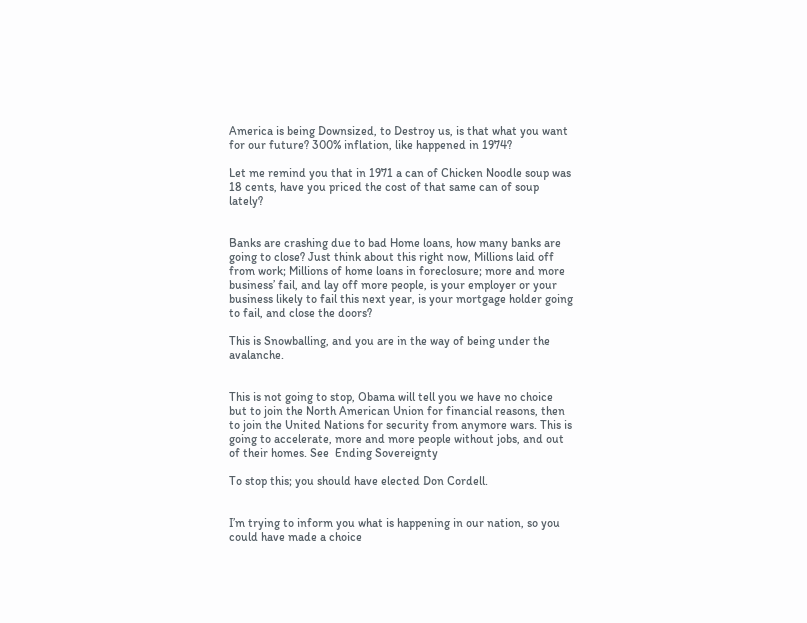America is being Downsized, to Destroy us, is that what you want for our future? 300% inflation, like happened in 1974?

Let me remind you that in 1971 a can of Chicken Noodle soup was 18 cents, have you priced the cost of that same can of soup lately?


Banks are crashing due to bad Home loans, how many banks are going to close? Just think about this right now, Millions laid off from work; Millions of home loans in foreclosure; more and more business’ fail, and lay off more people, is your employer or your business likely to fail this next year, is your mortgage holder going to fail, and close the doors?

This is Snowballing, and you are in the way of being under the avalanche.


This is not going to stop, Obama will tell you we have no choice but to join the North American Union for financial reasons, then to join the United Nations for security from anymore wars. This is going to accelerate, more and more people without jobs, and out of their homes. See  Ending Sovereignty

To stop this; you should have elected Don Cordell.


I’m trying to inform you what is happening in our nation, so you could have made a choice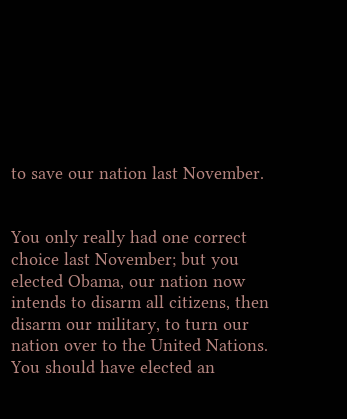to save our nation last November.


You only really had one correct choice last November; but you elected Obama, our nation now intends to disarm all citizens, then disarm our military, to turn our nation over to the United Nations. You should have elected an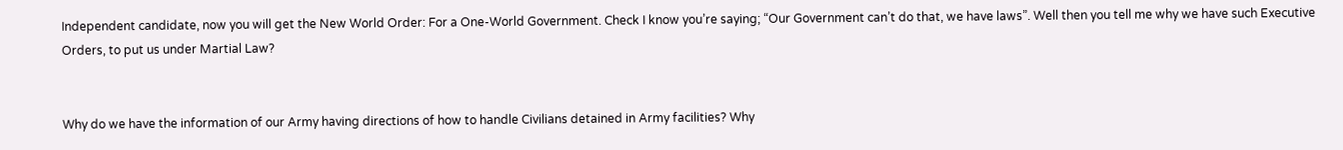Independent candidate, now you will get the New World Order: For a One-World Government. Check I know you’re saying; “Our Government can’t do that, we have laws”. Well then you tell me why we have such Executive Orders, to put us under Martial Law?


Why do we have the information of our Army having directions of how to handle Civilians detained in Army facilities? Why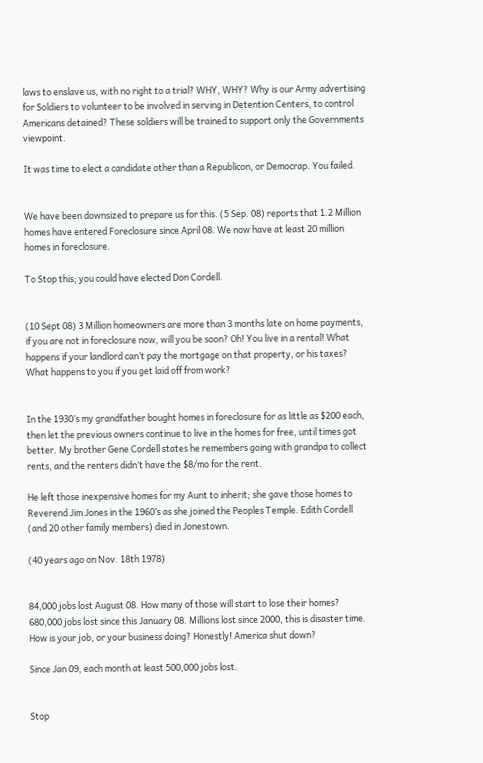laws to enslave us, with no right to a trial? WHY, WHY? Why is our Army advertising for Soldiers to volunteer to be involved in serving in Detention Centers, to control Americans detained? These soldiers will be trained to support only the Governments viewpoint.

It was time to elect a candidate other than a Republicon, or Democrap. You failed.


We have been downsized to prepare us for this. (5 Sep. 08) reports that 1.2 Million homes have entered Foreclosure since April 08. We now have at least 20 million homes in foreclosure.

To Stop this; you could have elected Don Cordell.


(10 Sept 08) 3 Million homeowners are more than 3 months late on home payments, if you are not in foreclosure now, will you be soon? Oh! You live in a rental! What happens if your landlord can’t pay the mortgage on that property, or his taxes? What happens to you if you get laid off from work?


In the 1930’s my grandfather bought homes in foreclosure for as little as $200 each, then let the previous owners continue to live in the homes for free, until times got better. My brother Gene Cordell states he remembers going with grandpa to collect rents, and the renters didn’t have the $8/mo for the rent.

He left those inexpensive homes for my Aunt to inherit; she gave those homes to Reverend Jim Jones in the 1960’s as she joined the Peoples Temple. Edith Cordell (and 20 other family members) died in Jonestown.

(40 years ago on Nov. 18th 1978)


84,000 jobs lost August 08. How many of those will start to lose their homes? 680,000 jobs lost since this January 08. Millions lost since 2000, this is disaster time. How is your job, or your business doing? Honestly! America shut down?

Since Jan 09, each month at least 500,000 jobs lost.


Stop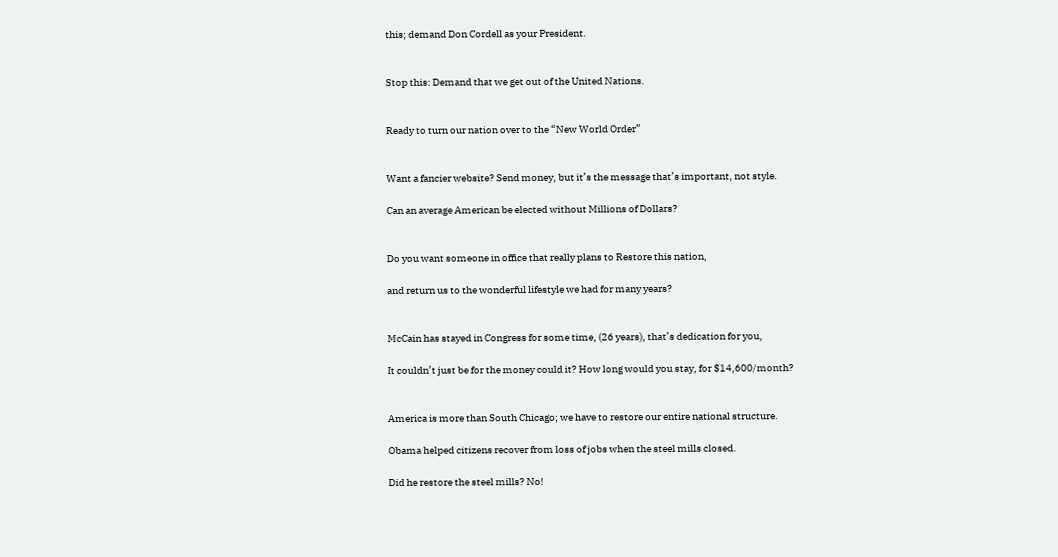this; demand Don Cordell as your President.


Stop this: Demand that we get out of the United Nations.


Ready to turn our nation over to the “New World Order”


Want a fancier website? Send money, but it’s the message that’s important, not style.

Can an average American be elected without Millions of Dollars?


Do you want someone in office that really plans to Restore this nation,

and return us to the wonderful lifestyle we had for many years?


McCain has stayed in Congress for some time, (26 years), that’s dedication for you,

It couldn’t just be for the money could it? How long would you stay, for $14,600/month?


America is more than South Chicago; we have to restore our entire national structure.

Obama helped citizens recover from loss of jobs when the steel mills closed.

Did he restore the steel mills? No!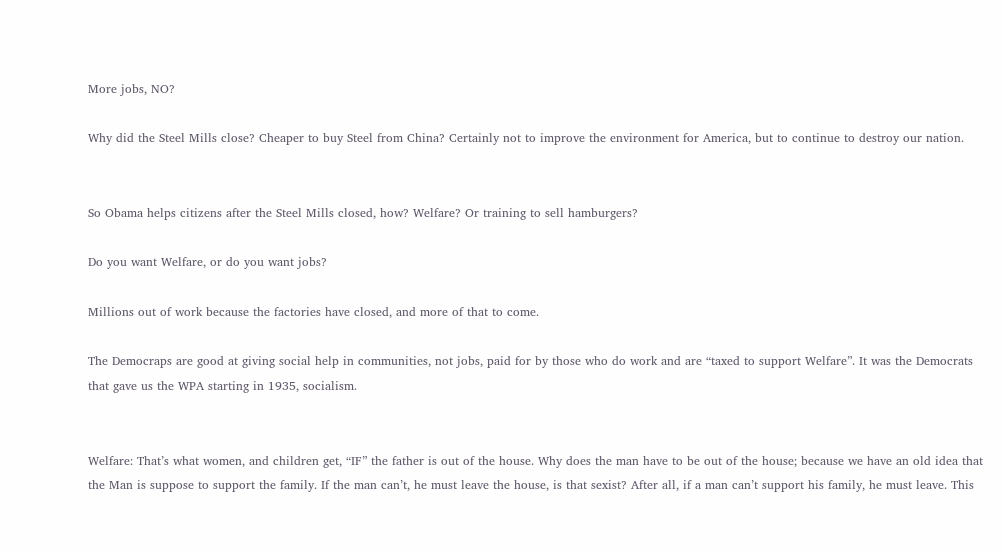More jobs, NO?

Why did the Steel Mills close? Cheaper to buy Steel from China? Certainly not to improve the environment for America, but to continue to destroy our nation.


So Obama helps citizens after the Steel Mills closed, how? Welfare? Or training to sell hamburgers?

Do you want Welfare, or do you want jobs?

Millions out of work because the factories have closed, and more of that to come.

The Democraps are good at giving social help in communities, not jobs, paid for by those who do work and are “taxed to support Welfare”. It was the Democrats that gave us the WPA starting in 1935, socialism.


Welfare: That’s what women, and children get, “IF” the father is out of the house. Why does the man have to be out of the house; because we have an old idea that the Man is suppose to support the family. If the man can’t, he must leave the house, is that sexist? After all, if a man can’t support his family, he must leave. This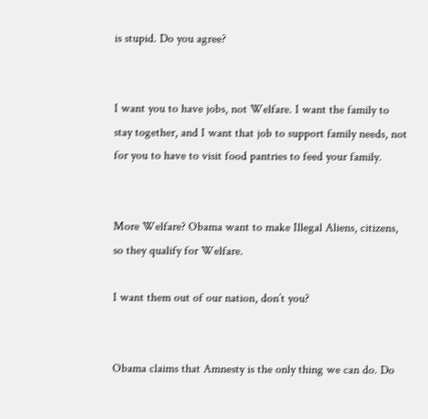is stupid. Do you agree?


I want you to have jobs, not Welfare. I want the family to stay together, and I want that job to support family needs, not for you to have to visit food pantries to feed your family.


More Welfare? Obama want to make Illegal Aliens, citizens, so they qualify for Welfare.

I want them out of our nation, don’t you?


Obama claims that Amnesty is the only thing we can do. Do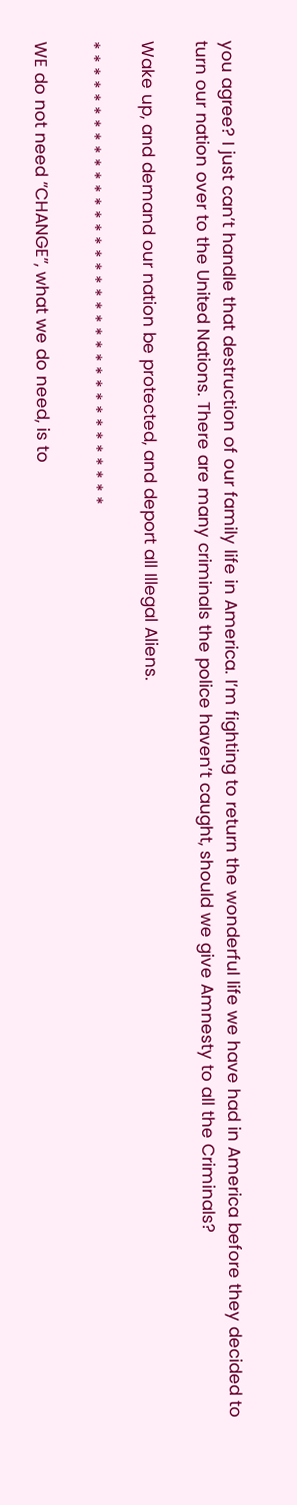you agree? I just can’t handle that destruction of our family life in America. I’m fighting to return the wonderful life we have had in America before they decided to turn our nation over to the United Nations. There are many criminals the police haven’t caught, should we give Amnesty to all the Criminals?

Wake up, and demand our nation be protected, and deport all Illegal Aliens.

* * * * * * * * * * * * * * * * * * * * * * * * * * * * * * * * * * * *

WE do not need ”CHANGE”, what we do need, is to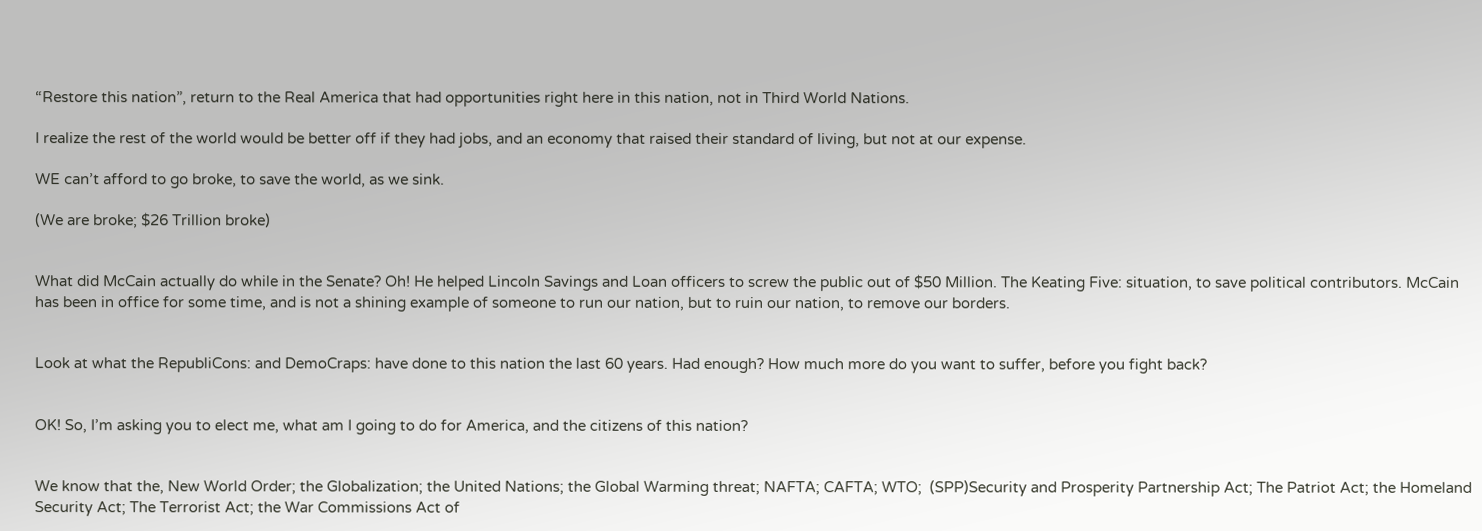“Restore this nation”, return to the Real America that had opportunities right here in this nation, not in Third World Nations.

I realize the rest of the world would be better off if they had jobs, and an economy that raised their standard of living, but not at our expense.

WE can’t afford to go broke, to save the world, as we sink.

(We are broke; $26 Trillion broke)


What did McCain actually do while in the Senate? Oh! He helped Lincoln Savings and Loan officers to screw the public out of $50 Million. The Keating Five: situation, to save political contributors. McCain has been in office for some time, and is not a shining example of someone to run our nation, but to ruin our nation, to remove our borders.


Look at what the RepubliCons: and DemoCraps: have done to this nation the last 60 years. Had enough? How much more do you want to suffer, before you fight back?


OK! So, I’m asking you to elect me, what am I going to do for America, and the citizens of this nation?


We know that the, New World Order; the Globalization; the United Nations; the Global Warming threat; NAFTA; CAFTA; WTO;  (SPP)Security and Prosperity Partnership Act; The Patriot Act; the Homeland Security Act; The Terrorist Act; the War Commissions Act of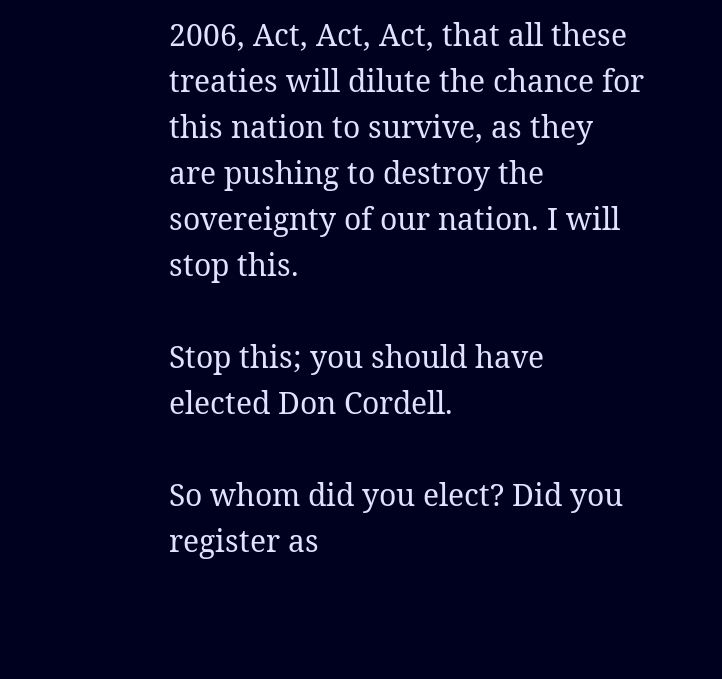2006, Act, Act, Act, that all these treaties will dilute the chance for this nation to survive, as they are pushing to destroy the sovereignty of our nation. I will stop this.

Stop this; you should have elected Don Cordell.

So whom did you elect? Did you register as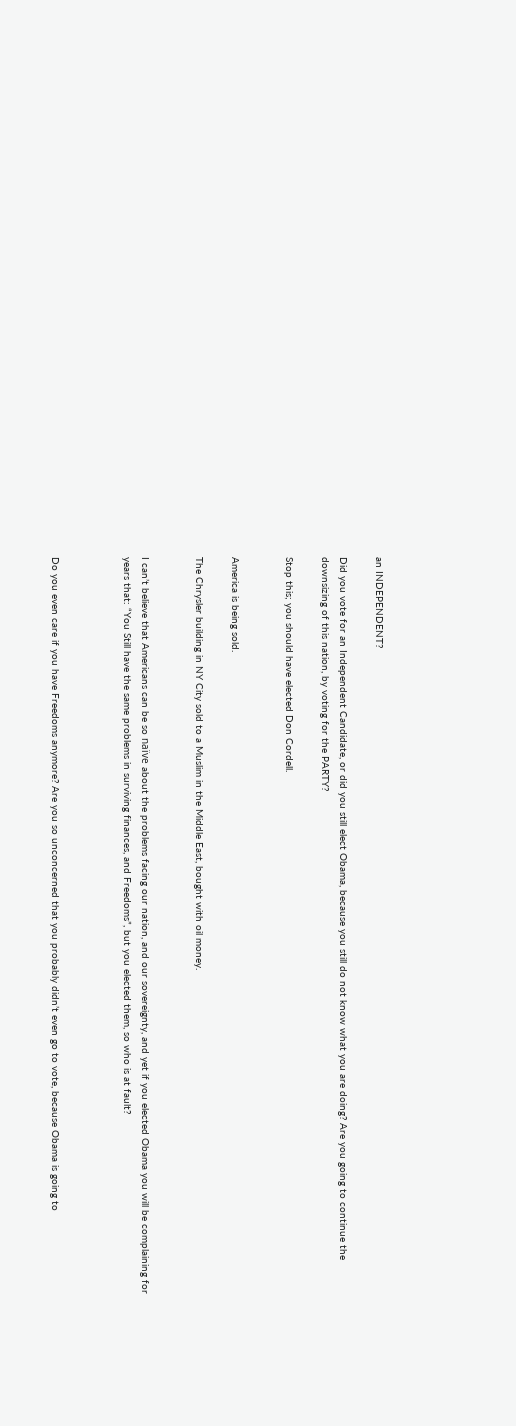an INDEPENDENT?

Did you vote for an Independent Candidate, or did you still elect Obama, because you still do not know what you are doing? Are you going to continue the downsizing of this nation, by voting for the PARTY?

Stop this; you should have elected Don Cordell.


America is being sold.

The Chrysler building in NY City sold to a Muslim in the Middle East, bought with oil money.


I can’t believe that Americans can be so naïve about the problems facing our nation, and our sovereignty, and yet if you elected Obama you will be complaining for years that: “You Still have the same problems in surviving finances, and Freedoms”, but you elected them, so who is at fault?



Do you even care if you have Freedoms anymore? Are you so unconcerned that you probably didn’t even go to vote, because Obama is going to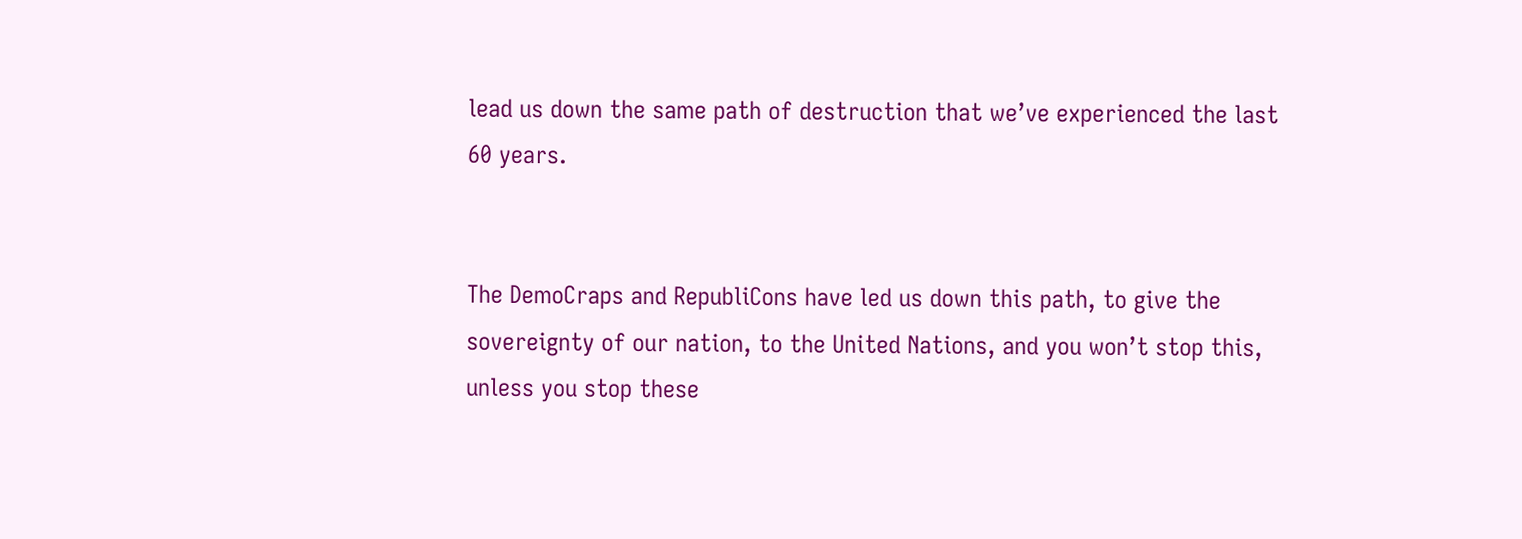lead us down the same path of destruction that we’ve experienced the last 60 years.


The DemoCraps and RepubliCons have led us down this path, to give the sovereignty of our nation, to the United Nations, and you won’t stop this, unless you stop these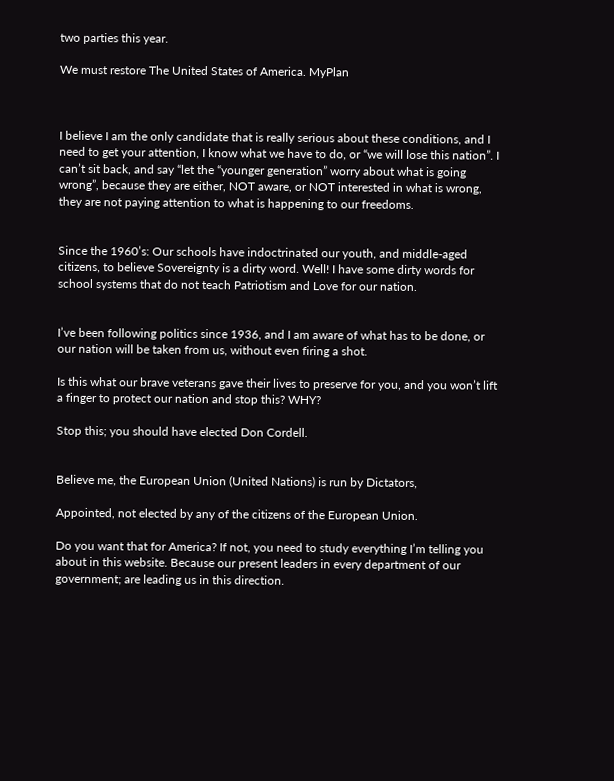two parties this year.

We must restore The United States of America. MyPlan



I believe I am the only candidate that is really serious about these conditions, and I need to get your attention, I know what we have to do, or “we will lose this nation”. I can’t sit back, and say “let the “younger generation” worry about what is going wrong”, because they are either, NOT aware, or NOT interested in what is wrong, they are not paying attention to what is happening to our freedoms.


Since the 1960’s: Our schools have indoctrinated our youth, and middle-aged citizens, to believe Sovereignty is a dirty word. Well! I have some dirty words for school systems that do not teach Patriotism and Love for our nation.


I’ve been following politics since 1936, and I am aware of what has to be done, or our nation will be taken from us, without even firing a shot.

Is this what our brave veterans gave their lives to preserve for you, and you won’t lift a finger to protect our nation and stop this? WHY?

Stop this; you should have elected Don Cordell.


Believe me, the European Union (United Nations) is run by Dictators,

Appointed, not elected by any of the citizens of the European Union.

Do you want that for America? If not, you need to study everything I’m telling you about in this website. Because our present leaders in every department of our government; are leading us in this direction.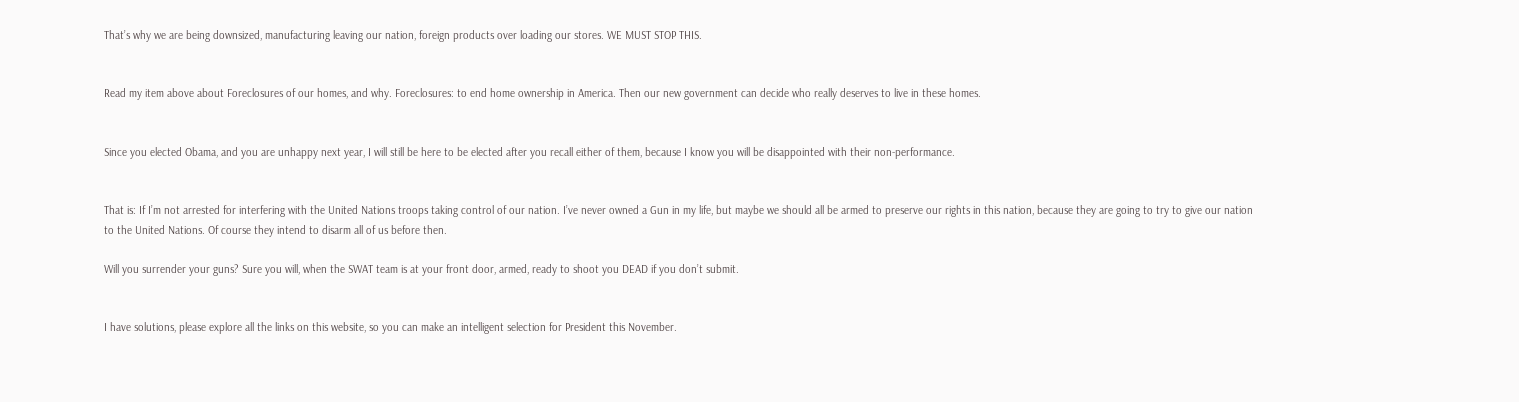That’s why we are being downsized, manufacturing leaving our nation, foreign products over loading our stores. WE MUST STOP THIS.


Read my item above about Foreclosures of our homes, and why. Foreclosures: to end home ownership in America. Then our new government can decide who really deserves to live in these homes.


Since you elected Obama, and you are unhappy next year, I will still be here to be elected after you recall either of them, because I know you will be disappointed with their non-performance.


That is: If I’m not arrested for interfering with the United Nations troops taking control of our nation. I’ve never owned a Gun in my life, but maybe we should all be armed to preserve our rights in this nation, because they are going to try to give our nation to the United Nations. Of course they intend to disarm all of us before then.

Will you surrender your guns? Sure you will, when the SWAT team is at your front door, armed, ready to shoot you DEAD if you don’t submit.


I have solutions, please explore all the links on this website, so you can make an intelligent selection for President this November.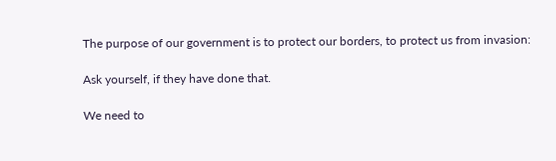The purpose of our government is to protect our borders, to protect us from invasion:

Ask yourself, if they have done that.

We need to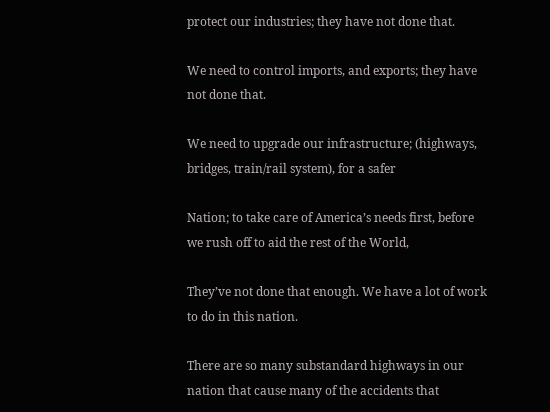protect our industries; they have not done that.

We need to control imports, and exports; they have not done that.

We need to upgrade our infrastructure; (highways, bridges, train/rail system), for a safer

Nation; to take care of America’s needs first, before we rush off to aid the rest of the World,

They’ve not done that enough. We have a lot of work to do in this nation.

There are so many substandard highways in our nation that cause many of the accidents that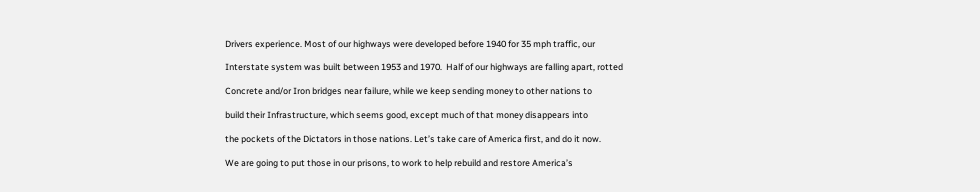Drivers experience. Most of our highways were developed before 1940 for 35 mph traffic, our

Interstate system was built between 1953 and 1970.  Half of our highways are falling apart, rotted

Concrete and/or Iron bridges near failure, while we keep sending money to other nations to

build their Infrastructure, which seems good, except much of that money disappears into

the pockets of the Dictators in those nations. Let’s take care of America first, and do it now.

We are going to put those in our prisons, to work to help rebuild and restore America’s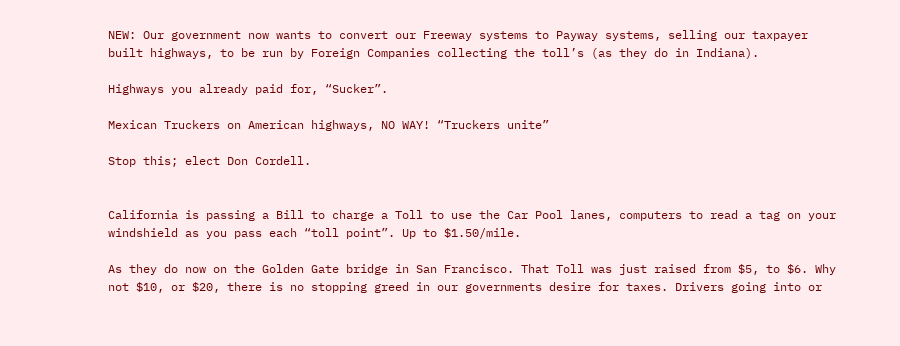NEW: Our government now wants to convert our Freeway systems to Payway systems, selling our taxpayer built highways, to be run by Foreign Companies collecting the toll’s (as they do in Indiana).

Highways you already paid for, “Sucker”.

Mexican Truckers on American highways, NO WAY! “Truckers unite”

Stop this; elect Don Cordell.


California is passing a Bill to charge a Toll to use the Car Pool lanes, computers to read a tag on your windshield as you pass each “toll point”. Up to $1.50/mile.

As they do now on the Golden Gate bridge in San Francisco. That Toll was just raised from $5, to $6. Why not $10, or $20, there is no stopping greed in our governments desire for taxes. Drivers going into or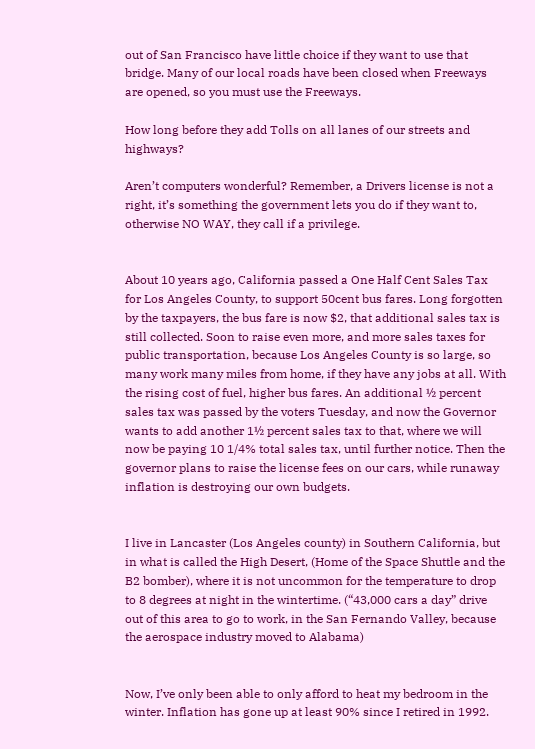out of San Francisco have little choice if they want to use that bridge. Many of our local roads have been closed when Freeways are opened, so you must use the Freeways.

How long before they add Tolls on all lanes of our streets and highways?

Aren’t computers wonderful? Remember, a Drivers license is not a right, it’s something the government lets you do if they want to, otherwise NO WAY, they call if a privilege.


About 10 years ago, California passed a One Half Cent Sales Tax for Los Angeles County, to support 50cent bus fares. Long forgotten by the taxpayers, the bus fare is now $2, that additional sales tax is still collected. Soon to raise even more, and more sales taxes for public transportation, because Los Angeles County is so large, so many work many miles from home, if they have any jobs at all. With the rising cost of fuel, higher bus fares. An additional ½ percent sales tax was passed by the voters Tuesday, and now the Governor wants to add another 1½ percent sales tax to that, where we will now be paying 10 1/4% total sales tax, until further notice. Then the governor plans to raise the license fees on our cars, while runaway inflation is destroying our own budgets.


I live in Lancaster (Los Angeles county) in Southern California, but in what is called the High Desert, (Home of the Space Shuttle and the B2 bomber), where it is not uncommon for the temperature to drop to 8 degrees at night in the wintertime. (“43,000 cars a day” drive out of this area to go to work, in the San Fernando Valley, because the aerospace industry moved to Alabama)


Now, I’ve only been able to only afford to heat my bedroom in the winter. Inflation has gone up at least 90% since I retired in 1992.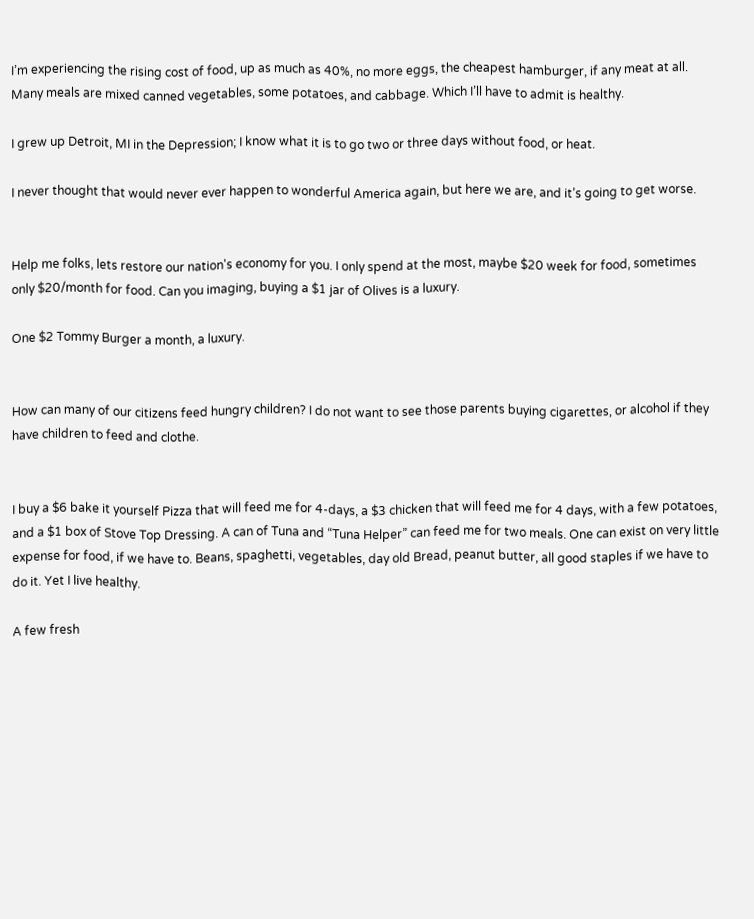I’m experiencing the rising cost of food, up as much as 40%, no more eggs, the cheapest hamburger, if any meat at all. Many meals are mixed canned vegetables, some potatoes, and cabbage. Which I’ll have to admit is healthy.

I grew up Detroit, MI in the Depression; I know what it is to go two or three days without food, or heat.

I never thought that would never ever happen to wonderful America again, but here we are, and it’s going to get worse.


Help me folks, lets restore our nation's economy for you. I only spend at the most, maybe $20 week for food, sometimes only $20/month for food. Can you imaging, buying a $1 jar of Olives is a luxury.

One $2 Tommy Burger a month, a luxury.


How can many of our citizens feed hungry children? I do not want to see those parents buying cigarettes, or alcohol if they have children to feed and clothe.


I buy a $6 bake it yourself Pizza that will feed me for 4-days, a $3 chicken that will feed me for 4 days, with a few potatoes, and a $1 box of Stove Top Dressing. A can of Tuna and “Tuna Helper” can feed me for two meals. One can exist on very little expense for food, if we have to. Beans, spaghetti, vegetables, day old Bread, peanut butter, all good staples if we have to do it. Yet I live healthy.

A few fresh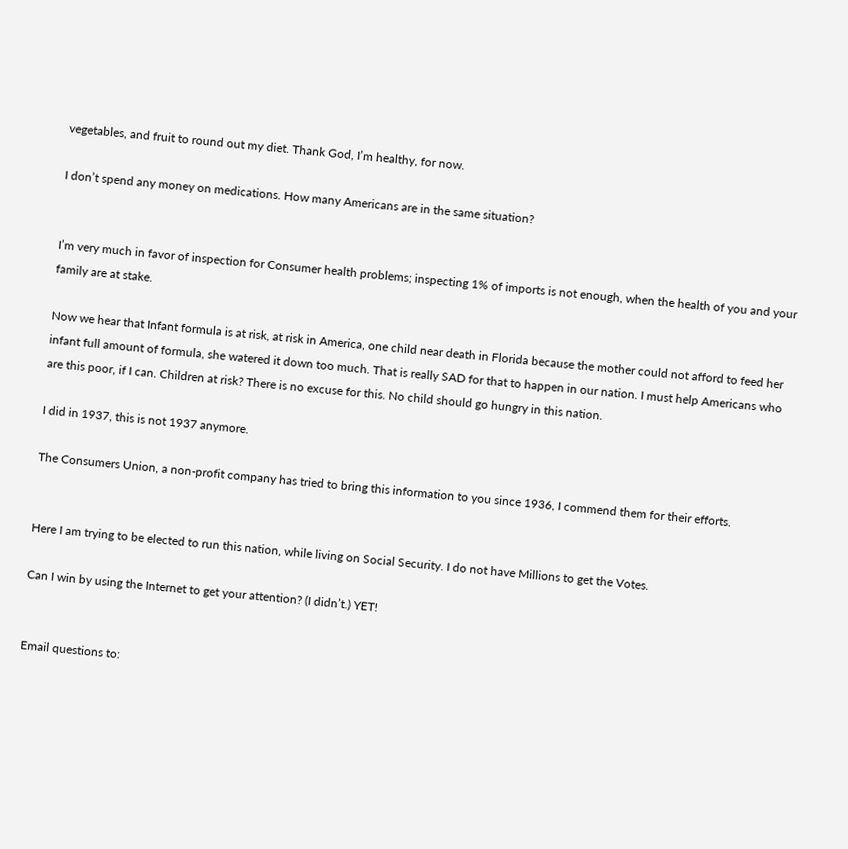vegetables, and fruit to round out my diet. Thank God, I’m healthy, for now.

I don’t spend any money on medications. How many Americans are in the same situation?


I’m very much in favor of inspection for Consumer health problems; inspecting 1% of imports is not enough, when the health of you and your family are at stake.

Now we hear that Infant formula is at risk, at risk in America, one child near death in Florida because the mother could not afford to feed her infant full amount of formula, she watered it down too much. That is really SAD for that to happen in our nation. I must help Americans who are this poor, if I can. Children at risk? There is no excuse for this. No child should go hungry in this nation.

I did in 1937, this is not 1937 anymore.

The Consumers Union, a non-profit company has tried to bring this information to you since 1936, I commend them for their efforts.


Here I am trying to be elected to run this nation, while living on Social Security. I do not have Millions to get the Votes.

Can I win by using the Internet to get your attention? (I didn’t.) YET!


Email questions to: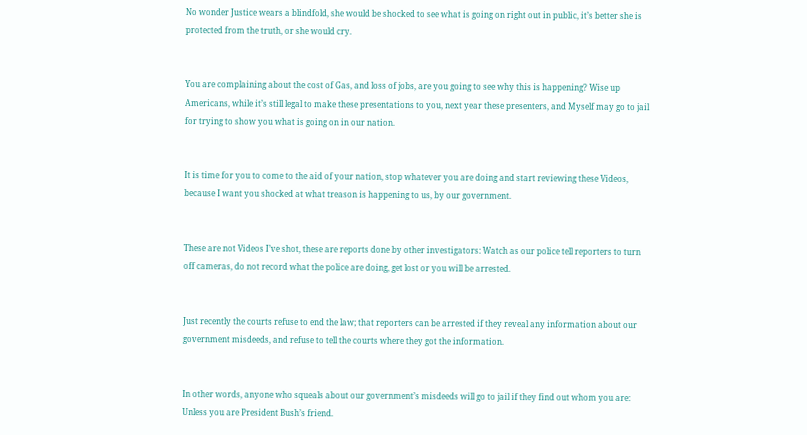No wonder Justice wears a blindfold, she would be shocked to see what is going on right out in public, it’s better she is protected from the truth, or she would cry.


You are complaining about the cost of Gas, and loss of jobs, are you going to see why this is happening? Wise up Americans, while it’s still legal to make these presentations to you, next year these presenters, and Myself may go to jail for trying to show you what is going on in our nation.


It is time for you to come to the aid of your nation, stop whatever you are doing and start reviewing these Videos, because I want you shocked at what treason is happening to us, by our government.


These are not Videos I’ve shot, these are reports done by other investigators: Watch as our police tell reporters to turn off cameras, do not record what the police are doing, get lost or you will be arrested.


Just recently the courts refuse to end the law; that reporters can be arrested if they reveal any information about our government misdeeds, and refuse to tell the courts where they got the information.


In other words, anyone who squeals about our government’s misdeeds will go to jail if they find out whom you are: Unless you are President Bush’s friend.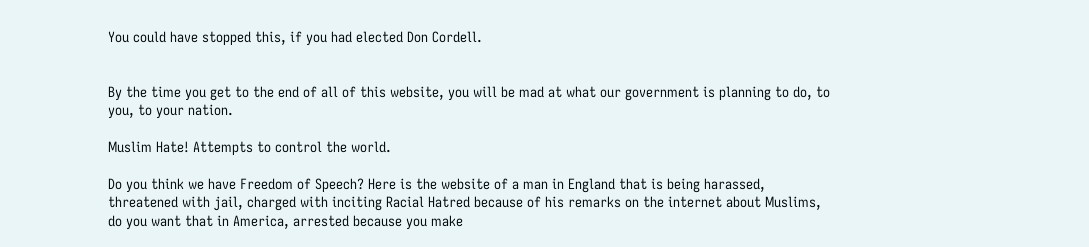You could have stopped this, if you had elected Don Cordell.


By the time you get to the end of all of this website, you will be mad at what our government is planning to do, to you, to your nation.

Muslim Hate! Attempts to control the world.

Do you think we have Freedom of Speech? Here is the website of a man in England that is being harassed, threatened with jail, charged with inciting Racial Hatred because of his remarks on the internet about Muslims, do you want that in America, arrested because you make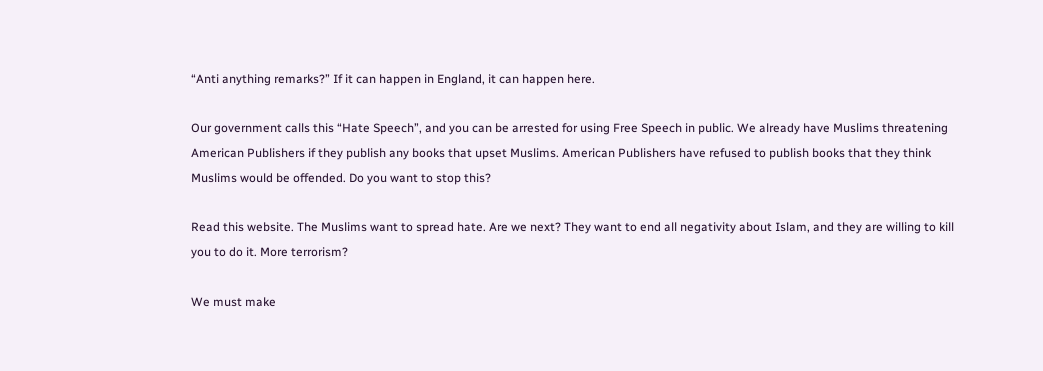“Anti anything remarks?” If it can happen in England, it can happen here.

Our government calls this “Hate Speech”, and you can be arrested for using Free Speech in public. We already have Muslims threatening American Publishers if they publish any books that upset Muslims. American Publishers have refused to publish books that they think Muslims would be offended. Do you want to stop this?

Read this website. The Muslims want to spread hate. Are we next? They want to end all negativity about Islam, and they are willing to kill you to do it. More terrorism?

We must make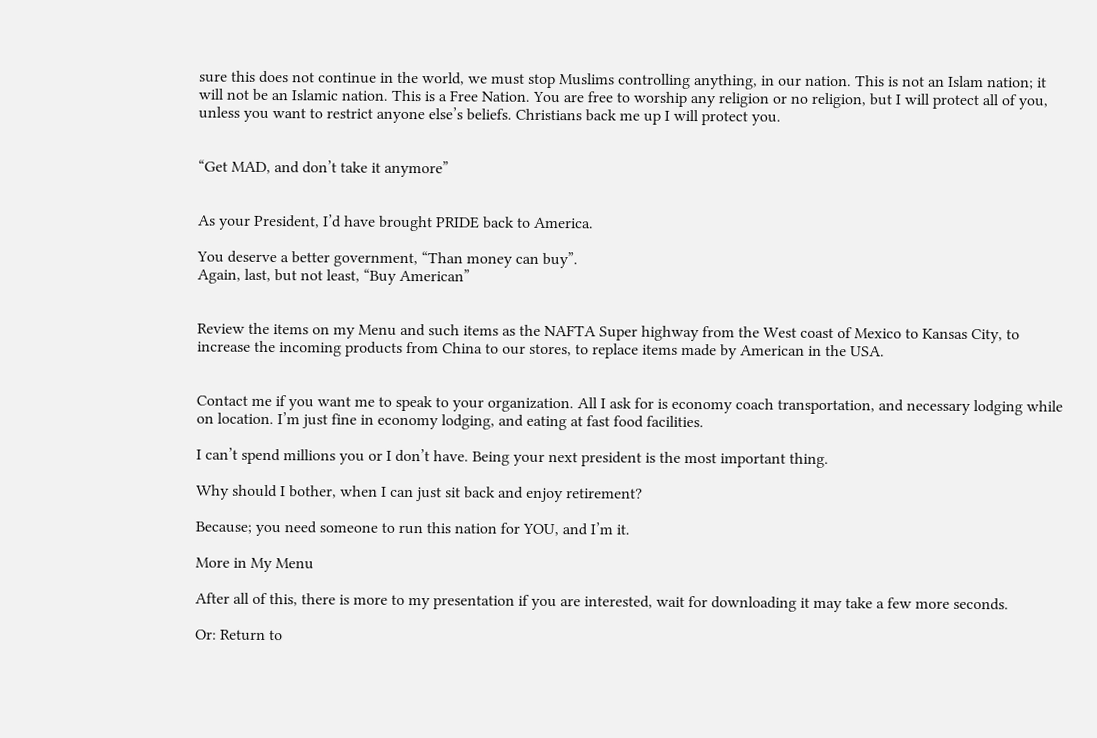sure this does not continue in the world, we must stop Muslims controlling anything, in our nation. This is not an Islam nation; it will not be an Islamic nation. This is a Free Nation. You are free to worship any religion or no religion, but I will protect all of you, unless you want to restrict anyone else’s beliefs. Christians back me up I will protect you.


“Get MAD, and don’t take it anymore”


As your President, I’d have brought PRIDE back to America.

You deserve a better government, “Than money can buy”.
Again, last, but not least, “Buy American”


Review the items on my Menu and such items as the NAFTA Super highway from the West coast of Mexico to Kansas City, to increase the incoming products from China to our stores, to replace items made by American in the USA.


Contact me if you want me to speak to your organization. All I ask for is economy coach transportation, and necessary lodging while on location. I’m just fine in economy lodging, and eating at fast food facilities.

I can’t spend millions you or I don’t have. Being your next president is the most important thing.

Why should I bother, when I can just sit back and enjoy retirement?

Because; you need someone to run this nation for YOU, and I’m it.

More in My Menu

After all of this, there is more to my presentation if you are interested, wait for downloading it may take a few more seconds.

Or: Return to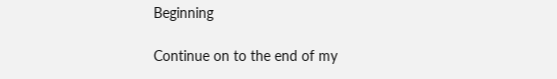Beginning

Continue on to the end of my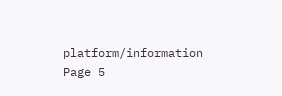platform/information Page 5